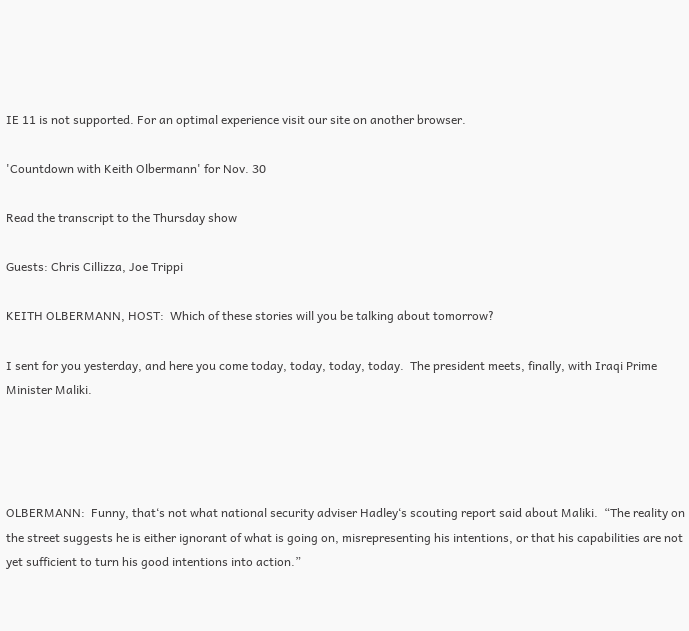IE 11 is not supported. For an optimal experience visit our site on another browser.

'Countdown with Keith Olbermann' for Nov. 30

Read the transcript to the Thursday show

Guests: Chris Cillizza, Joe Trippi

KEITH OLBERMANN, HOST:  Which of these stories will you be talking about tomorrow?

I sent for you yesterday, and here you come today, today, today, today.  The president meets, finally, with Iraqi Prime Minister Maliki.




OLBERMANN:  Funny, that‘s not what national security adviser Hadley‘s scouting report said about Maliki.  “The reality on the street suggests he is either ignorant of what is going on, misrepresenting his intentions, or that his capabilities are not yet sufficient to turn his good intentions into action.”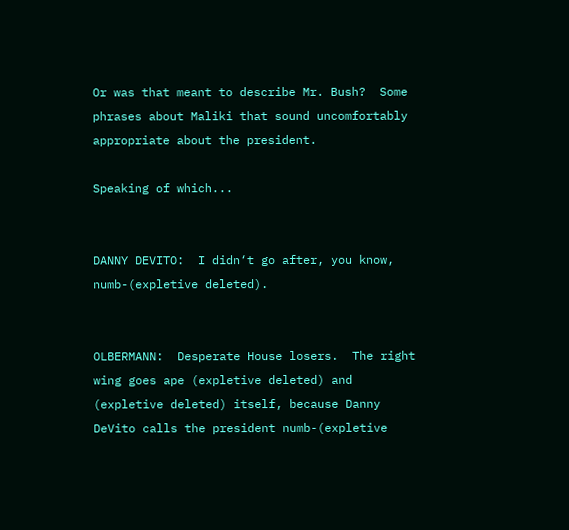Or was that meant to describe Mr. Bush?  Some phrases about Maliki that sound uncomfortably appropriate about the president.

Speaking of which...


DANNY DEVITO:  I didn‘t go after, you know, numb-(expletive deleted).


OLBERMANN:  Desperate House losers.  The right wing goes ape (expletive deleted) and (expletive deleted) itself, because Danny DeVito calls the president numb-(expletive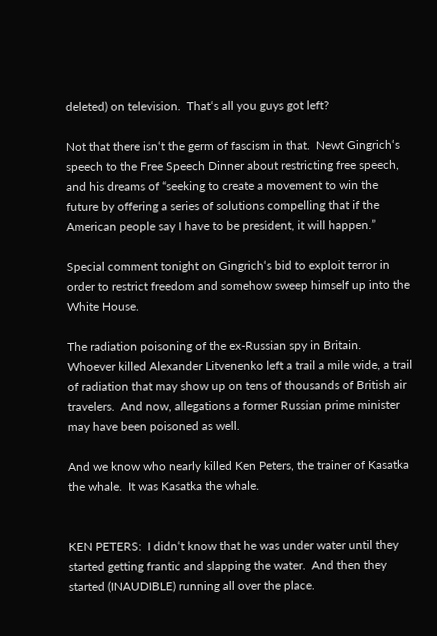deleted) on television.  That‘s all you guys got left?

Not that there isn‘t the germ of fascism in that.  Newt Gingrich‘s speech to the Free Speech Dinner about restricting free speech, and his dreams of “seeking to create a movement to win the future by offering a series of solutions compelling that if the American people say I have to be president, it will happen.”

Special comment tonight on Gingrich‘s bid to exploit terror in order to restrict freedom and somehow sweep himself up into the White House.

The radiation poisoning of the ex-Russian spy in Britain.  Whoever killed Alexander Litvenenko left a trail a mile wide, a trail of radiation that may show up on tens of thousands of British air travelers.  And now, allegations a former Russian prime minister may have been poisoned as well.

And we know who nearly killed Ken Peters, the trainer of Kasatka the whale.  It was Kasatka the whale.


KEN PETERS:  I didn‘t know that he was under water until they started getting frantic and slapping the water.  And then they started (INAUDIBLE) running all over the place.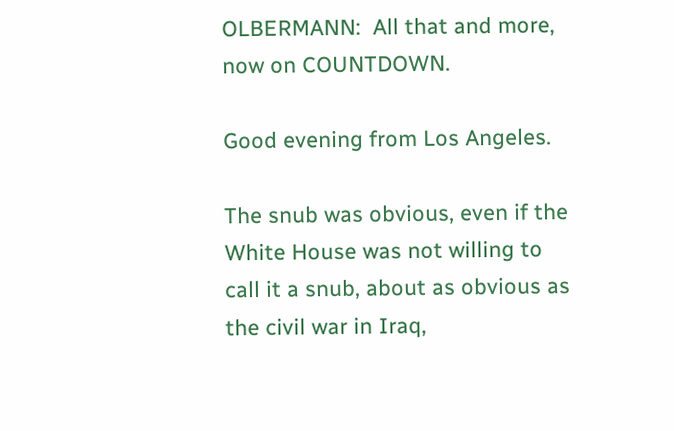OLBERMANN:  All that and more, now on COUNTDOWN.

Good evening from Los Angeles.

The snub was obvious, even if the White House was not willing to call it a snub, about as obvious as the civil war in Iraq,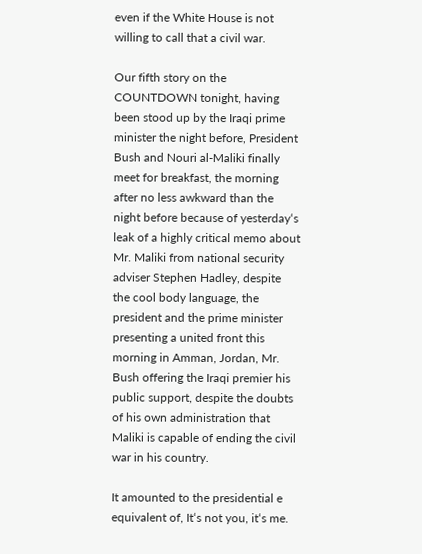even if the White House is not willing to call that a civil war.

Our fifth story on the COUNTDOWN tonight, having been stood up by the Iraqi prime minister the night before, President Bush and Nouri al-Maliki finally meet for breakfast, the morning after no less awkward than the night before because of yesterday‘s leak of a highly critical memo about Mr. Maliki from national security adviser Stephen Hadley, despite the cool body language, the president and the prime minister presenting a united front this morning in Amman, Jordan, Mr. Bush offering the Iraqi premier his public support, despite the doubts of his own administration that Maliki is capable of ending the civil war in his country.

It amounted to the presidential e equivalent of, It‘s not you, it‘s me.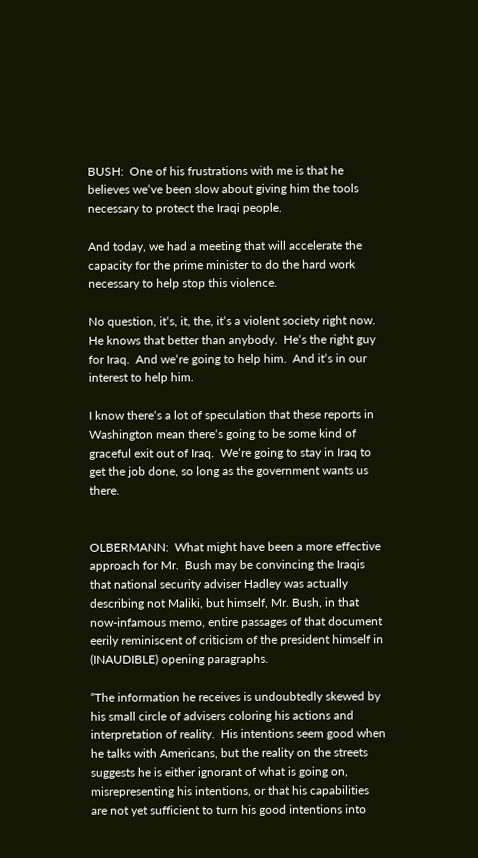BUSH:  One of his frustrations with me is that he believes we‘ve been slow about giving him the tools necessary to protect the Iraqi people.

And today, we had a meeting that will accelerate the capacity for the prime minister to do the hard work necessary to help stop this violence.

No question, it‘s, it, the, it‘s a violent society right now.  He knows that better than anybody.  He‘s the right guy for Iraq.  And we‘re going to help him.  And it‘s in our interest to help him.

I know there‘s a lot of speculation that these reports in Washington mean there‘s going to be some kind of graceful exit out of Iraq.  We‘re going to stay in Iraq to get the job done, so long as the government wants us there.


OLBERMANN:  What might have been a more effective approach for Mr.  Bush may be convincing the Iraqis that national security adviser Hadley was actually describing not Maliki, but himself, Mr. Bush, in that now-infamous memo, entire passages of that document eerily reminiscent of criticism of the president himself in (INAUDIBLE) opening paragraphs.

“The information he receives is undoubtedly skewed by his small circle of advisers coloring his actions and interpretation of reality.  His intentions seem good when he talks with Americans, but the reality on the streets suggests he is either ignorant of what is going on, misrepresenting his intentions, or that his capabilities are not yet sufficient to turn his good intentions into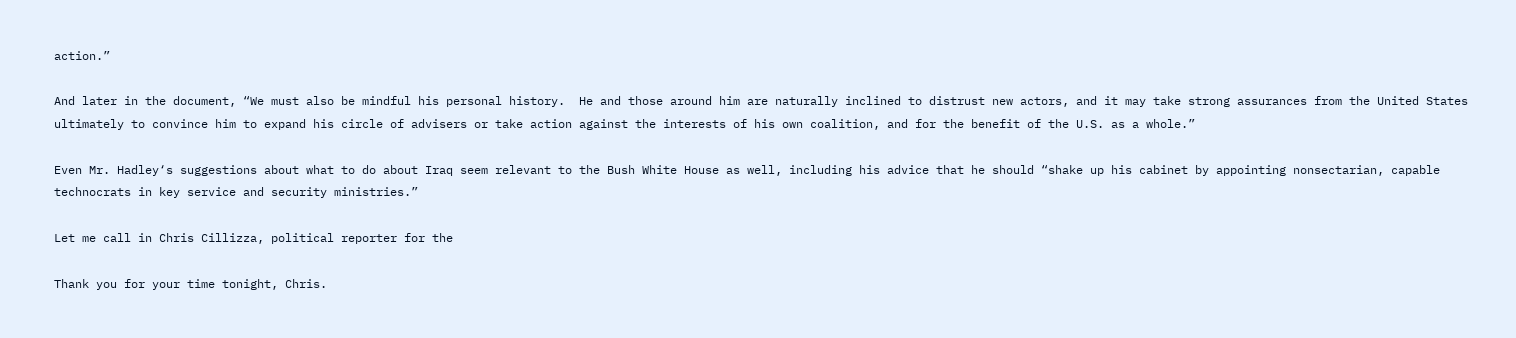action.”

And later in the document, “We must also be mindful his personal history.  He and those around him are naturally inclined to distrust new actors, and it may take strong assurances from the United States ultimately to convince him to expand his circle of advisers or take action against the interests of his own coalition, and for the benefit of the U.S. as a whole.”

Even Mr. Hadley‘s suggestions about what to do about Iraq seem relevant to the Bush White House as well, including his advice that he should “shake up his cabinet by appointing nonsectarian, capable technocrats in key service and security ministries.”

Let me call in Chris Cillizza, political reporter for the

Thank you for your time tonight, Chris.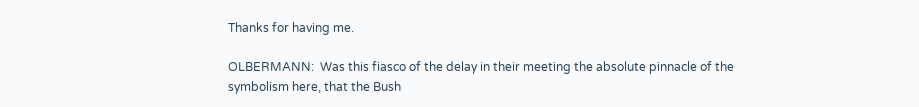Thanks for having me.

OLBERMANN:  Was this fiasco of the delay in their meeting the absolute pinnacle of the symbolism here, that the Bush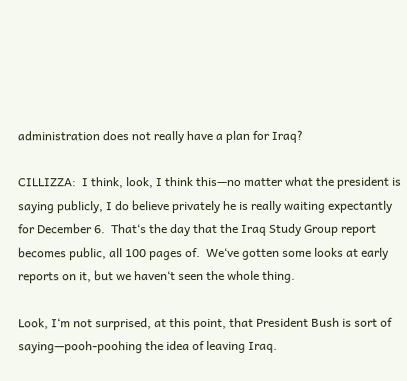administration does not really have a plan for Iraq?

CILLIZZA:  I think, look, I think this—no matter what the president is saying publicly, I do believe privately he is really waiting expectantly for December 6.  That‘s the day that the Iraq Study Group report becomes public, all 100 pages of.  We‘ve gotten some looks at early reports on it, but we haven‘t seen the whole thing.

Look, I‘m not surprised, at this point, that President Bush is sort of saying—pooh-poohing the idea of leaving Iraq.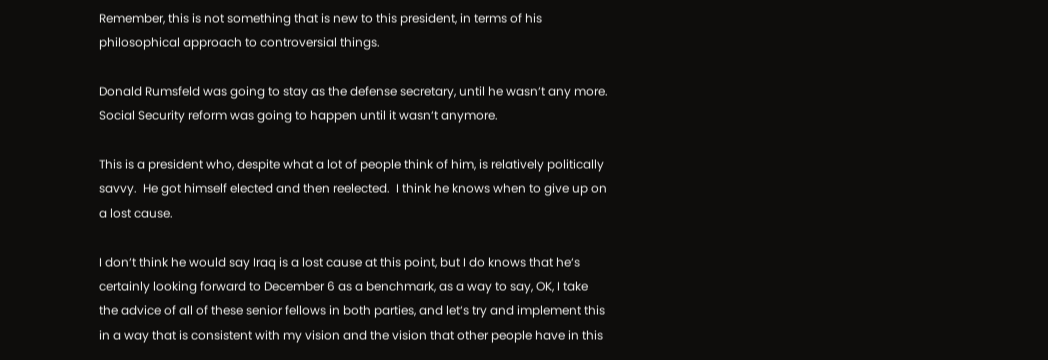Remember, this is not something that is new to this president, in terms of his philosophical approach to controversial things.

Donald Rumsfeld was going to stay as the defense secretary, until he wasn‘t any more.  Social Security reform was going to happen until it wasn‘t anymore.

This is a president who, despite what a lot of people think of him, is relatively politically savvy.  He got himself elected and then reelected.  I think he knows when to give up on a lost cause.

I don‘t think he would say Iraq is a lost cause at this point, but I do knows that he‘s certainly looking forward to December 6 as a benchmark, as a way to say, OK, I take the advice of all of these senior fellows in both parties, and let‘s try and implement this in a way that is consistent with my vision and the vision that other people have in this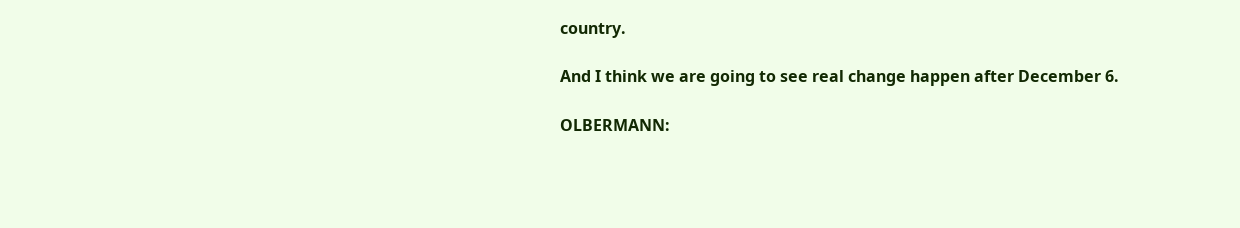country.

And I think we are going to see real change happen after December 6.

OLBERMANN: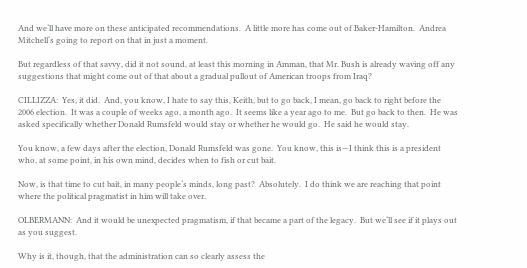And we‘ll have more on these anticipated recommendations.  A little more has come out of Baker-Hamilton.  Andrea Mitchell‘s going to report on that in just a moment.

But regardless of that savvy, did it not sound, at least this morning in Amman, that Mr. Bush is already waving off any suggestions that might come out of that about a gradual pullout of American troops from Iraq?

CILLIZZA:  Yes, it did.  And, you know, I hate to say this, Keith, but to go back, I mean, go back to right before the 2006 election.  It was a couple of weeks ago, a month ago.  It seems like a year ago to me.  But go back to then.  He was asked specifically whether Donald Rumsfeld would stay or whether he would go.  He said he would stay.

You know, a few days after the election, Donald Rumsfeld was gone.  You know, this is—I think this is a president who, at some point, in his own mind, decides when to fish or cut bait.

Now, is that time to cut bait, in many people‘s minds, long past?  Absolutely.  I do think we are reaching that point where the political pragmatist in him will take over.

OLBERMANN:  And it would be unexpected pragmatism, if that became a part of the legacy.  But we‘ll see if it plays out as you suggest.

Why is it, though, that the administration can so clearly assess the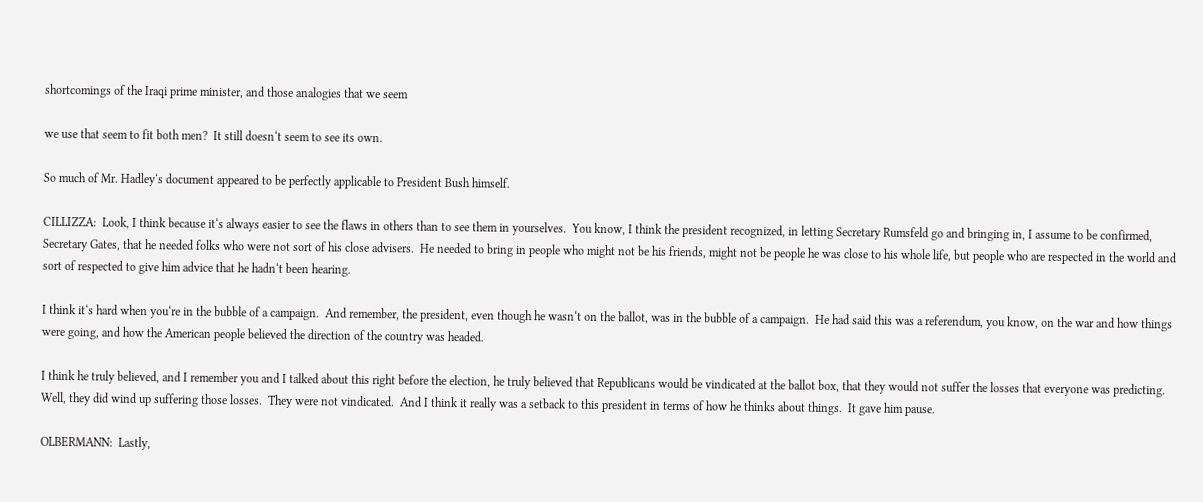shortcomings of the Iraqi prime minister, and those analogies that we seem

we use that seem to fit both men?  It still doesn‘t seem to see its own.

So much of Mr. Hadley‘s document appeared to be perfectly applicable to President Bush himself.

CILLIZZA:  Look, I think because it‘s always easier to see the flaws in others than to see them in yourselves.  You know, I think the president recognized, in letting Secretary Rumsfeld go and bringing in, I assume to be confirmed, Secretary Gates, that he needed folks who were not sort of his close advisers.  He needed to bring in people who might not be his friends, might not be people he was close to his whole life, but people who are respected in the world and sort of respected to give him advice that he hadn‘t been hearing.

I think it‘s hard when you‘re in the bubble of a campaign.  And remember, the president, even though he wasn‘t on the ballot, was in the bubble of a campaign.  He had said this was a referendum, you know, on the war and how things were going, and how the American people believed the direction of the country was headed.

I think he truly believed, and I remember you and I talked about this right before the election, he truly believed that Republicans would be vindicated at the ballot box, that they would not suffer the losses that everyone was predicting.  Well, they did wind up suffering those losses.  They were not vindicated.  And I think it really was a setback to this president in terms of how he thinks about things.  It gave him pause.

OLBERMANN:  Lastly,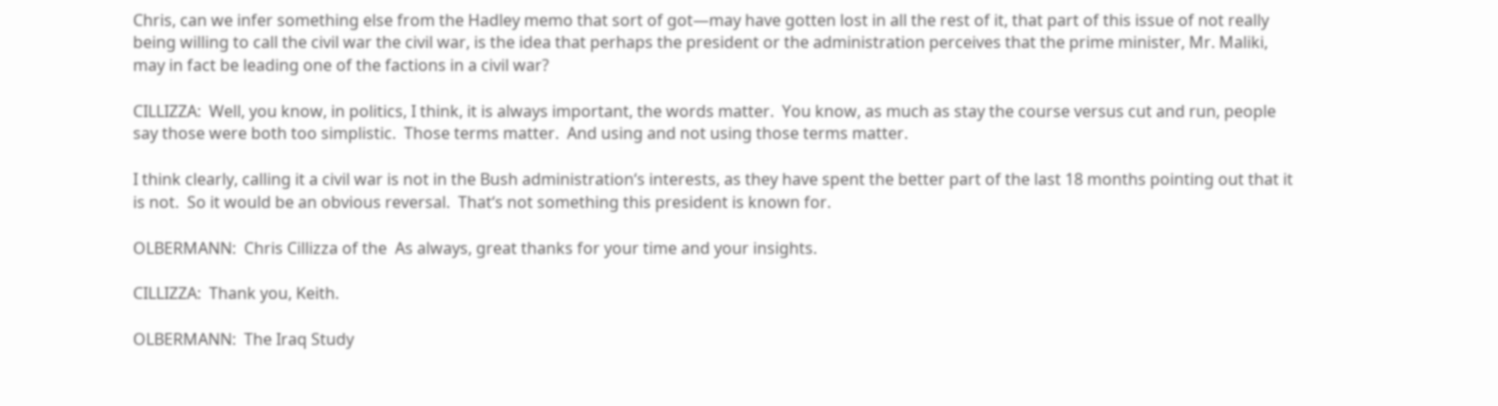Chris, can we infer something else from the Hadley memo that sort of got—may have gotten lost in all the rest of it, that part of this issue of not really being willing to call the civil war the civil war, is the idea that perhaps the president or the administration perceives that the prime minister, Mr. Maliki, may in fact be leading one of the factions in a civil war?

CILLIZZA:  Well, you know, in politics, I think, it is always important, the words matter.  You know, as much as stay the course versus cut and run, people say those were both too simplistic.  Those terms matter.  And using and not using those terms matter.

I think clearly, calling it a civil war is not in the Bush administration‘s interests, as they have spent the better part of the last 18 months pointing out that it is not.  So it would be an obvious reversal.  That‘s not something this president is known for.

OLBERMANN:  Chris Cillizza of the  As always, great thanks for your time and your insights.

CILLIZZA:  Thank you, Keith.

OLBERMANN:  The Iraq Study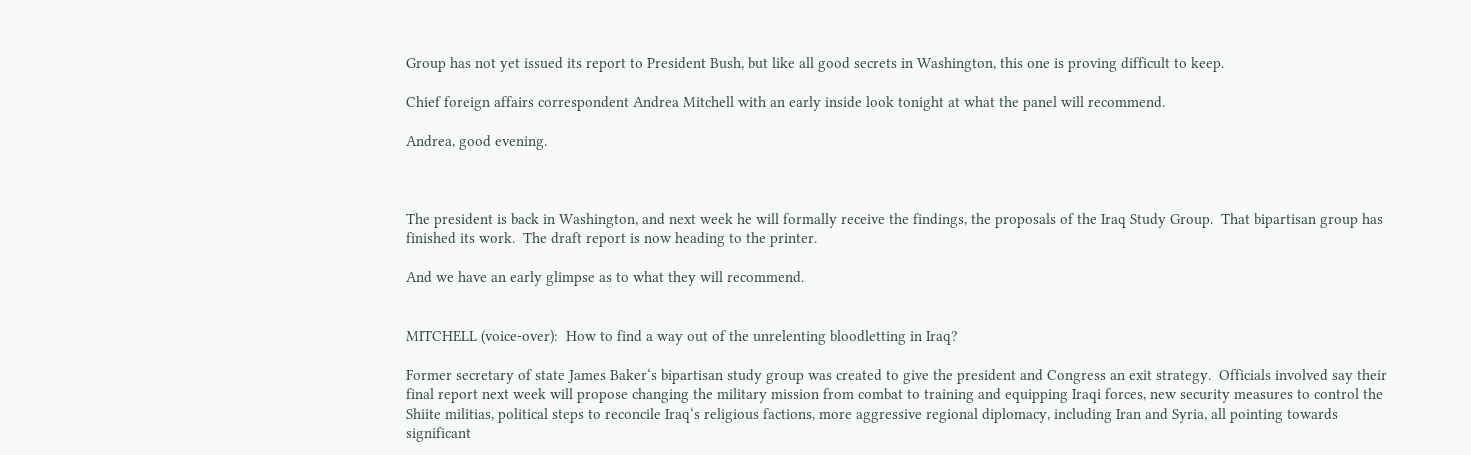Group has not yet issued its report to President Bush, but like all good secrets in Washington, this one is proving difficult to keep.

Chief foreign affairs correspondent Andrea Mitchell with an early inside look tonight at what the panel will recommend.

Andrea, good evening.



The president is back in Washington, and next week he will formally receive the findings, the proposals of the Iraq Study Group.  That bipartisan group has finished its work.  The draft report is now heading to the printer.

And we have an early glimpse as to what they will recommend.


MITCHELL (voice-over):  How to find a way out of the unrelenting bloodletting in Iraq?

Former secretary of state James Baker‘s bipartisan study group was created to give the president and Congress an exit strategy.  Officials involved say their final report next week will propose changing the military mission from combat to training and equipping Iraqi forces, new security measures to control the Shiite militias, political steps to reconcile Iraq‘s religious factions, more aggressive regional diplomacy, including Iran and Syria, all pointing towards significant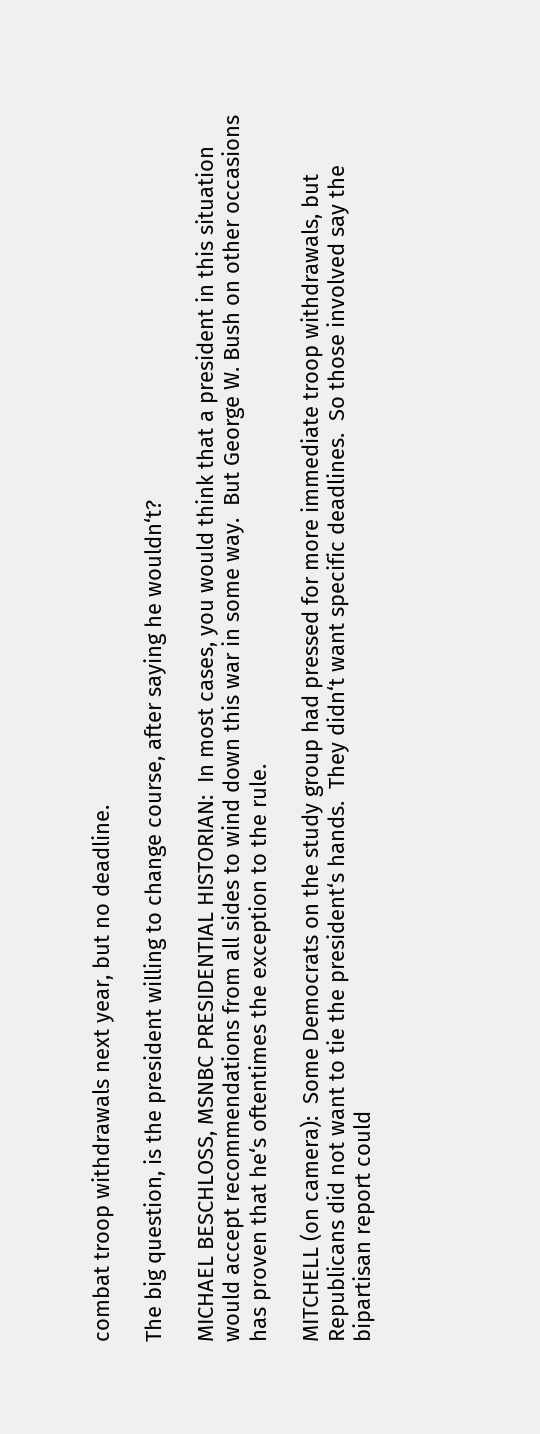combat troop withdrawals next year, but no deadline.

The big question, is the president willing to change course, after saying he wouldn‘t?

MICHAEL BESCHLOSS, MSNBC PRESIDENTIAL HISTORIAN:  In most cases, you would think that a president in this situation would accept recommendations from all sides to wind down this war in some way.  But George W. Bush on other occasions has proven that he‘s oftentimes the exception to the rule.

MITCHELL (on camera):  Some Democrats on the study group had pressed for more immediate troop withdrawals, but Republicans did not want to tie the president‘s hands.  They didn‘t want specific deadlines.  So those involved say the bipartisan report could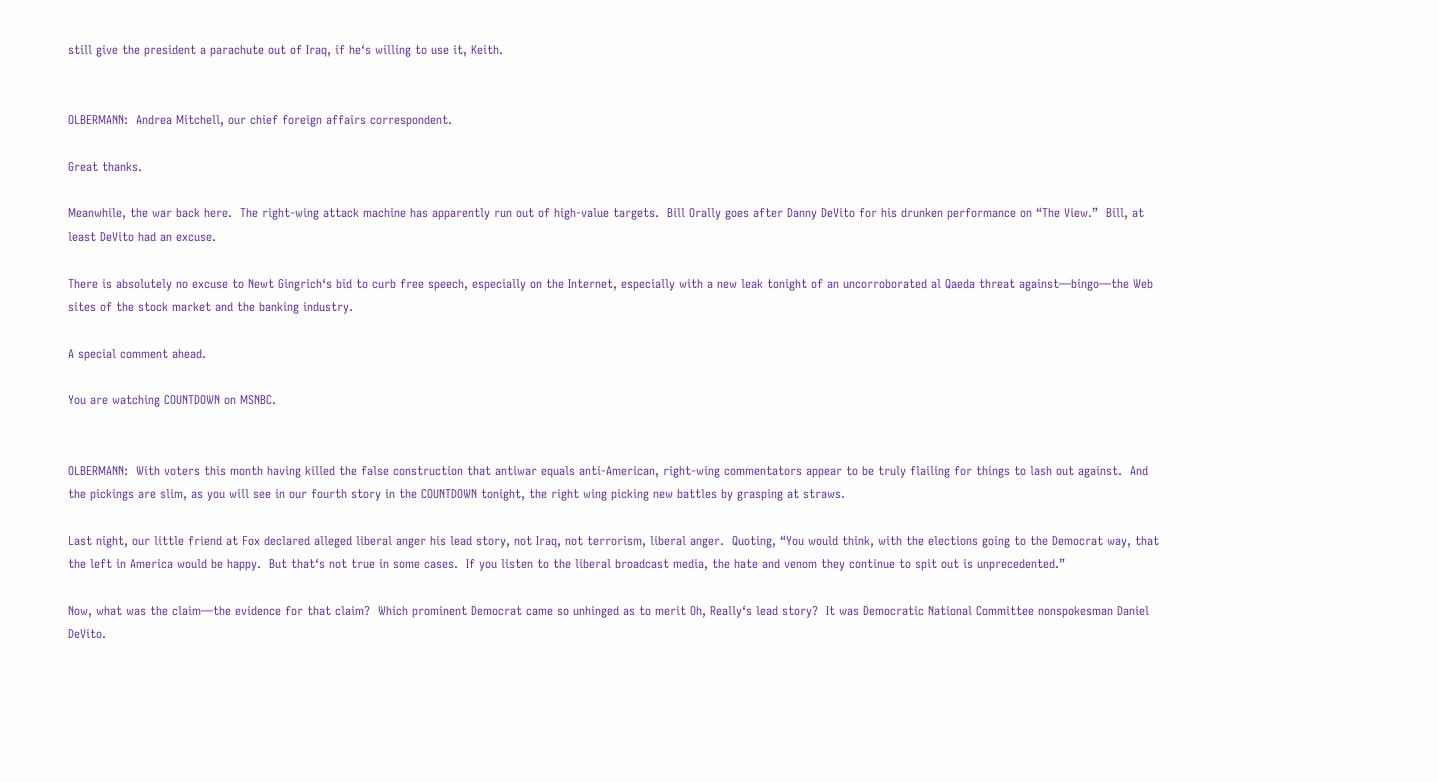still give the president a parachute out of Iraq, if he‘s willing to use it, Keith.


OLBERMANN:  Andrea Mitchell, our chief foreign affairs correspondent.

Great thanks.

Meanwhile, the war back here.  The right-wing attack machine has apparently run out of high-value targets.  Bill Orally goes after Danny DeVito for his drunken performance on “The View.”  Bill, at least DeVito had an excuse.

There is absolutely no excuse to Newt Gingrich‘s bid to curb free speech, especially on the Internet, especially with a new leak tonight of an uncorroborated al Qaeda threat against—bingo—the Web sites of the stock market and the banking industry.

A special comment ahead.

You are watching COUNTDOWN on MSNBC.


OLBERMANN:  With voters this month having killed the false construction that antiwar equals anti-American, right-wing commentators appear to be truly flailing for things to lash out against.  And the pickings are slim, as you will see in our fourth story in the COUNTDOWN tonight, the right wing picking new battles by grasping at straws.

Last night, our little friend at Fox declared alleged liberal anger his lead story, not Iraq, not terrorism, liberal anger.  Quoting, “You would think, with the elections going to the Democrat way, that the left in America would be happy.  But that‘s not true in some cases.  If you listen to the liberal broadcast media, the hate and venom they continue to spit out is unprecedented.”

Now, what was the claim—the evidence for that claim?  Which prominent Democrat came so unhinged as to merit Oh, Really‘s lead story?  It was Democratic National Committee nonspokesman Daniel DeVito.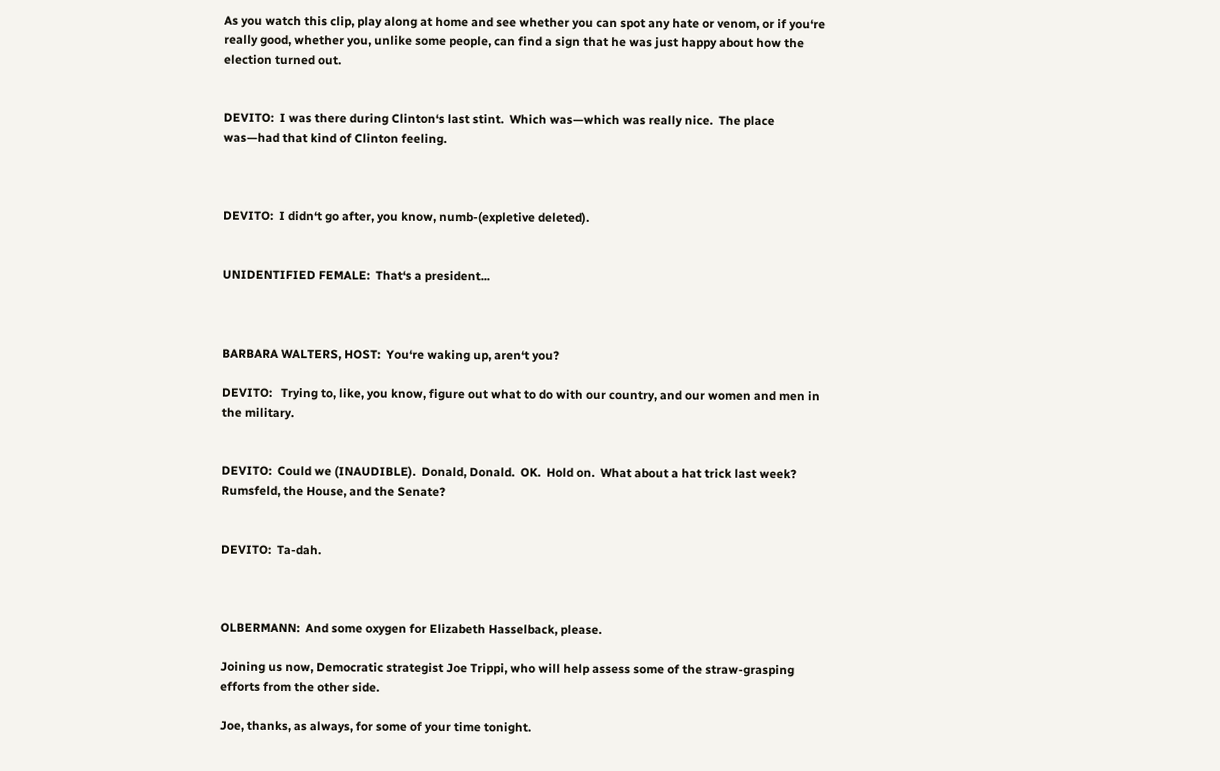As you watch this clip, play along at home and see whether you can spot any hate or venom, or if you‘re really good, whether you, unlike some people, can find a sign that he was just happy about how the election turned out.


DEVITO:  I was there during Clinton‘s last stint.  Which was—which was really nice.  The place was—had that kind of Clinton feeling.



DEVITO:  I didn‘t go after, you know, numb-(expletive deleted).


UNIDENTIFIED FEMALE:  That‘s a president...



BARBARA WALTERS, HOST:  You‘re waking up, aren‘t you?

DEVITO:   Trying to, like, you know, figure out what to do with our country, and our women and men in the military.


DEVITO:  Could we (INAUDIBLE).  Donald, Donald.  OK.  Hold on.  What about a hat trick last week?  Rumsfeld, the House, and the Senate?


DEVITO:  Ta-dah.



OLBERMANN:  And some oxygen for Elizabeth Hasselback, please.

Joining us now, Democratic strategist Joe Trippi, who will help assess some of the straw-grasping efforts from the other side.

Joe, thanks, as always, for some of your time tonight.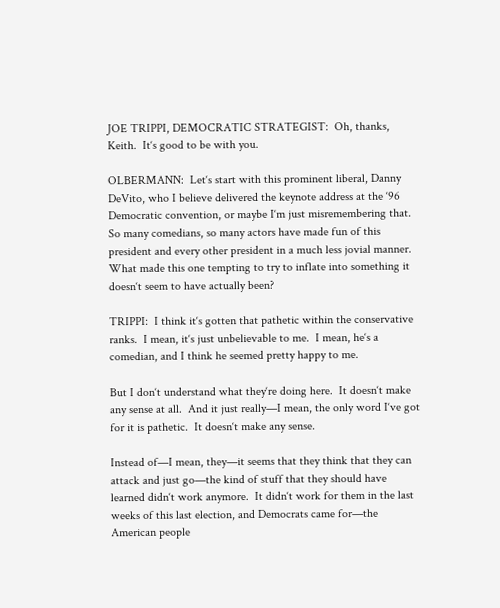JOE TRIPPI, DEMOCRATIC STRATEGIST:  Oh, thanks, Keith.  It‘s good to be with you.

OLBERMANN:  Let‘s start with this prominent liberal, Danny DeVito, who I believe delivered the keynote address at the ‘96 Democratic convention, or maybe I‘m just misremembering that.  So many comedians, so many actors have made fun of this president and every other president in a much less jovial manner.  What made this one tempting to try to inflate into something it doesn‘t seem to have actually been?

TRIPPI:  I think it‘s gotten that pathetic within the conservative ranks.  I mean, it‘s just unbelievable to me.  I mean, he‘s a comedian, and I think he seemed pretty happy to me.

But I don‘t understand what they‘re doing here.  It doesn‘t make any sense at all.  And it just really—I mean, the only word I‘ve got for it is pathetic.  It doesn‘t make any sense.

Instead of—I mean, they—it seems that they think that they can attack and just go—the kind of stuff that they should have learned didn‘t work anymore.  It didn‘t work for them in the last weeks of this last election, and Democrats came for—the American people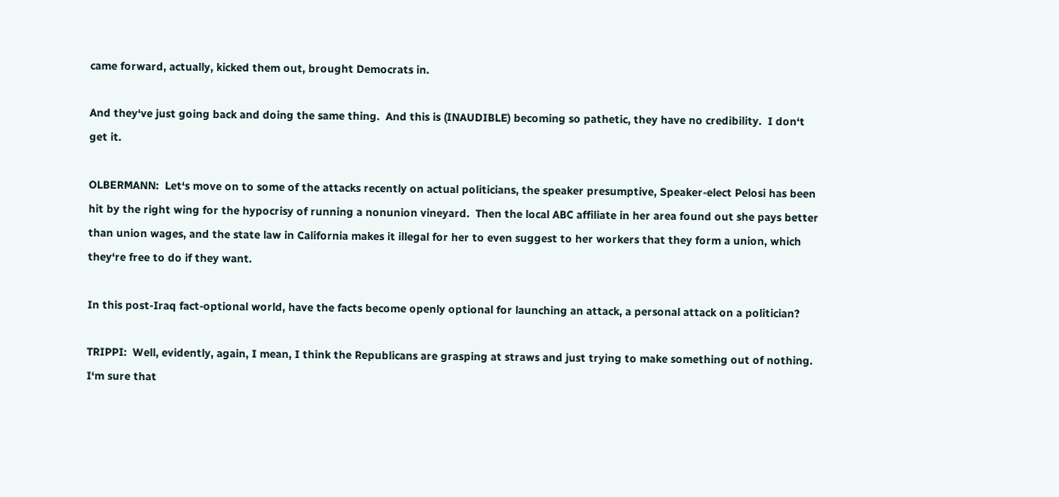came forward, actually, kicked them out, brought Democrats in.

And they‘ve just going back and doing the same thing.  And this is (INAUDIBLE) becoming so pathetic, they have no credibility.  I don‘t get it.

OLBERMANN:  Let‘s move on to some of the attacks recently on actual politicians, the speaker presumptive, Speaker-elect Pelosi has been hit by the right wing for the hypocrisy of running a nonunion vineyard.  Then the local ABC affiliate in her area found out she pays better than union wages, and the state law in California makes it illegal for her to even suggest to her workers that they form a union, which they‘re free to do if they want.

In this post-Iraq fact-optional world, have the facts become openly optional for launching an attack, a personal attack on a politician?

TRIPPI:  Well, evidently, again, I mean, I think the Republicans are grasping at straws and just trying to make something out of nothing.  I‘m sure that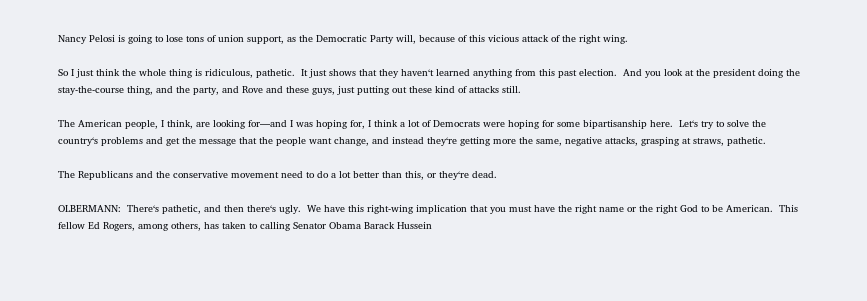Nancy Pelosi is going to lose tons of union support, as the Democratic Party will, because of this vicious attack of the right wing.

So I just think the whole thing is ridiculous, pathetic.  It just shows that they haven‘t learned anything from this past election.  And you look at the president doing the stay-the-course thing, and the party, and Rove and these guys, just putting out these kind of attacks still.

The American people, I think, are looking for—and I was hoping for, I think a lot of Democrats were hoping for some bipartisanship here.  Let‘s try to solve the country‘s problems and get the message that the people want change, and instead they‘re getting more the same, negative attacks, grasping at straws, pathetic.

The Republicans and the conservative movement need to do a lot better than this, or they‘re dead.

OLBERMANN:  There‘s pathetic, and then there‘s ugly.  We have this right-wing implication that you must have the right name or the right God to be American.  This fellow Ed Rogers, among others, has taken to calling Senator Obama Barack Hussein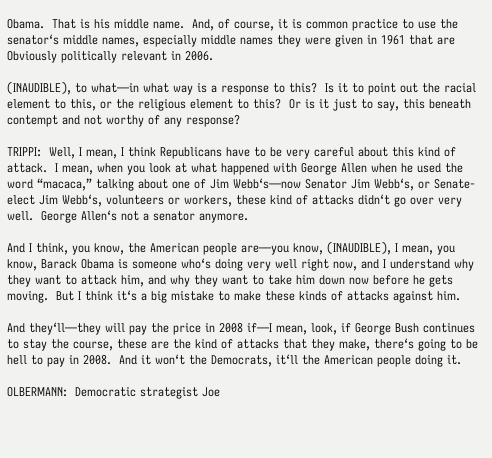Obama.  That is his middle name.  And, of course, it is common practice to use the senator‘s middle names, especially middle names they were given in 1961 that are Obviously politically relevant in 2006.

(INAUDIBLE), to what—in what way is a response to this?  Is it to point out the racial element to this, or the religious element to this?  Or is it just to say, this beneath contempt and not worthy of any response?

TRIPPI:  Well, I mean, I think Republicans have to be very careful about this kind of attack.  I mean, when you look at what happened with George Allen when he used the word “macaca,” talking about one of Jim Webb‘s—now Senator Jim Webb‘s, or Senate-elect Jim Webb‘s, volunteers or workers, these kind of attacks didn‘t go over very well.  George Allen‘s not a senator anymore.

And I think, you know, the American people are—you know, (INAUDIBLE), I mean, you know, Barack Obama is someone who‘s doing very well right now, and I understand why they want to attack him, and why they want to take him down now before he gets moving.  But I think it‘s a big mistake to make these kinds of attacks against him.

And they‘ll—they will pay the price in 2008 if—I mean, look, if George Bush continues to stay the course, these are the kind of attacks that they make, there‘s going to be hell to pay in 2008.  And it won‘t the Democrats, it‘ll the American people doing it.

OLBERMANN:  Democratic strategist Joe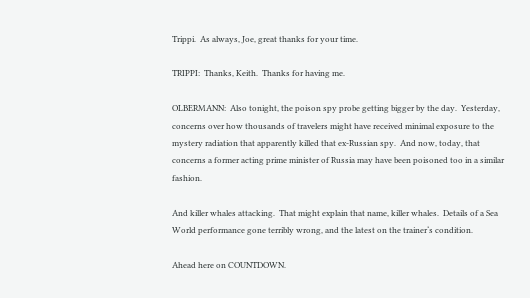Trippi.  As always, Joe, great thanks for your time.

TRIPPI:  Thanks, Keith.  Thanks for having me.

OLBERMANN:  Also tonight, the poison spy probe getting bigger by the day.  Yesterday, concerns over how thousands of travelers might have received minimal exposure to the mystery radiation that apparently killed that ex-Russian spy.  And now, today, that concerns a former acting prime minister of Russia may have been poisoned too in a similar fashion.

And killer whales attacking.  That might explain that name, killer whales.  Details of a Sea World performance gone terribly wrong, and the latest on the trainer‘s condition.

Ahead here on COUNTDOWN.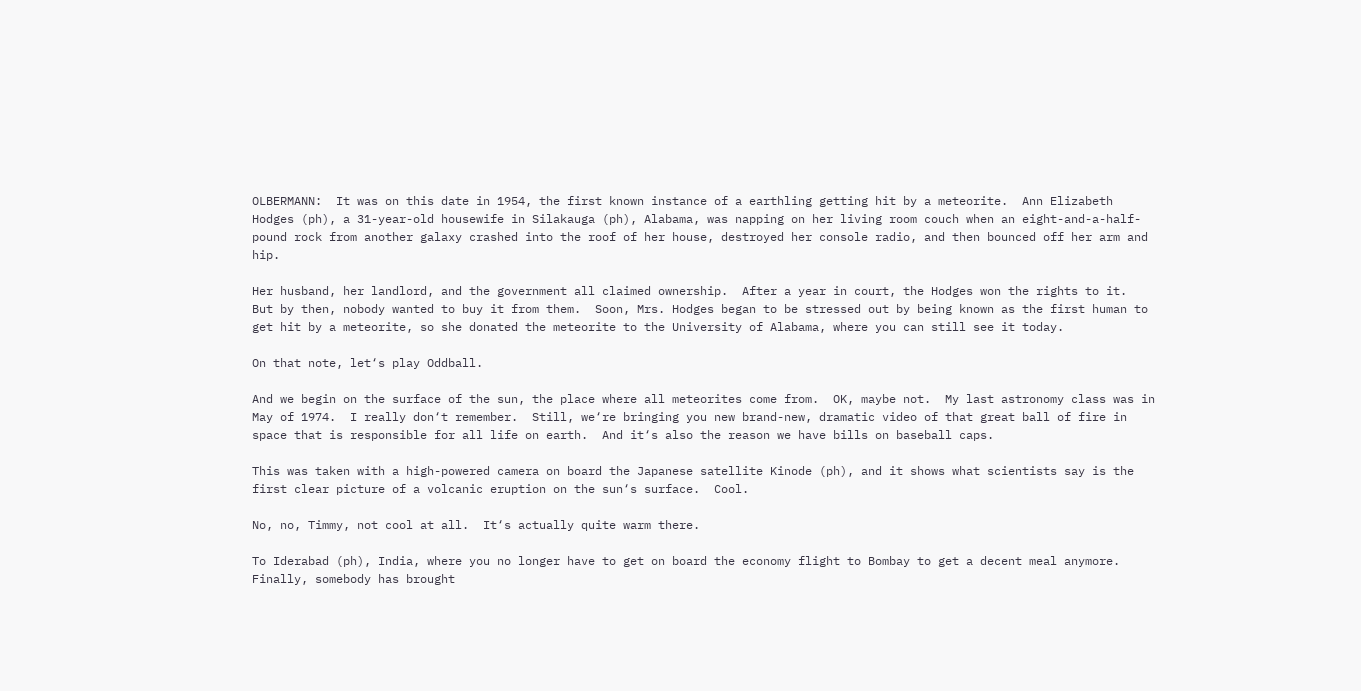OLBERMANN:  It was on this date in 1954, the first known instance of a earthling getting hit by a meteorite.  Ann Elizabeth Hodges (ph), a 31-year-old housewife in Silakauga (ph), Alabama, was napping on her living room couch when an eight-and-a-half-pound rock from another galaxy crashed into the roof of her house, destroyed her console radio, and then bounced off her arm and hip.

Her husband, her landlord, and the government all claimed ownership.  After a year in court, the Hodges won the rights to it.  But by then, nobody wanted to buy it from them.  Soon, Mrs. Hodges began to be stressed out by being known as the first human to get hit by a meteorite, so she donated the meteorite to the University of Alabama, where you can still see it today.

On that note, let‘s play Oddball.

And we begin on the surface of the sun, the place where all meteorites come from.  OK, maybe not.  My last astronomy class was in May of 1974.  I really don‘t remember.  Still, we‘re bringing you new brand-new, dramatic video of that great ball of fire in space that is responsible for all life on earth.  And it‘s also the reason we have bills on baseball caps.

This was taken with a high-powered camera on board the Japanese satellite Kinode (ph), and it shows what scientists say is the first clear picture of a volcanic eruption on the sun‘s surface.  Cool.

No, no, Timmy, not cool at all.  It‘s actually quite warm there.

To Iderabad (ph), India, where you no longer have to get on board the economy flight to Bombay to get a decent meal anymore.  Finally, somebody has brought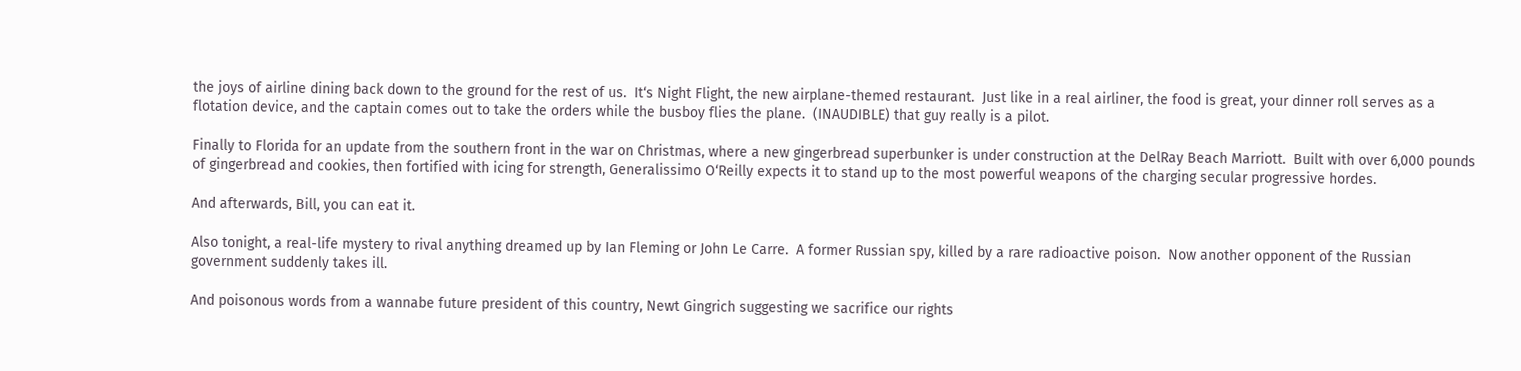the joys of airline dining back down to the ground for the rest of us.  It‘s Night Flight, the new airplane-themed restaurant.  Just like in a real airliner, the food is great, your dinner roll serves as a flotation device, and the captain comes out to take the orders while the busboy flies the plane.  (INAUDIBLE) that guy really is a pilot.

Finally to Florida for an update from the southern front in the war on Christmas, where a new gingerbread superbunker is under construction at the DelRay Beach Marriott.  Built with over 6,000 pounds of gingerbread and cookies, then fortified with icing for strength, Generalissimo O‘Reilly expects it to stand up to the most powerful weapons of the charging secular progressive hordes.

And afterwards, Bill, you can eat it.

Also tonight, a real-life mystery to rival anything dreamed up by Ian Fleming or John Le Carre.  A former Russian spy, killed by a rare radioactive poison.  Now another opponent of the Russian government suddenly takes ill.

And poisonous words from a wannabe future president of this country, Newt Gingrich suggesting we sacrifice our rights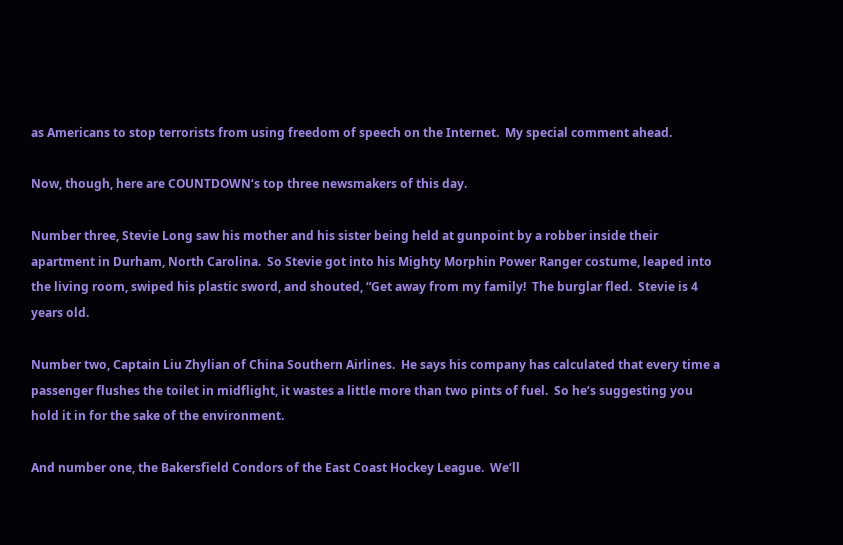as Americans to stop terrorists from using freedom of speech on the Internet.  My special comment ahead.

Now, though, here are COUNTDOWN‘s top three newsmakers of this day.

Number three, Stevie Long saw his mother and his sister being held at gunpoint by a robber inside their apartment in Durham, North Carolina.  So Stevie got into his Mighty Morphin Power Ranger costume, leaped into the living room, swiped his plastic sword, and shouted, “Get away from my family!  The burglar fled.  Stevie is 4 years old.

Number two, Captain Liu Zhylian of China Southern Airlines.  He says his company has calculated that every time a passenger flushes the toilet in midflight, it wastes a little more than two pints of fuel.  So he‘s suggesting you hold it in for the sake of the environment.

And number one, the Bakersfield Condors of the East Coast Hockey League.  We‘ll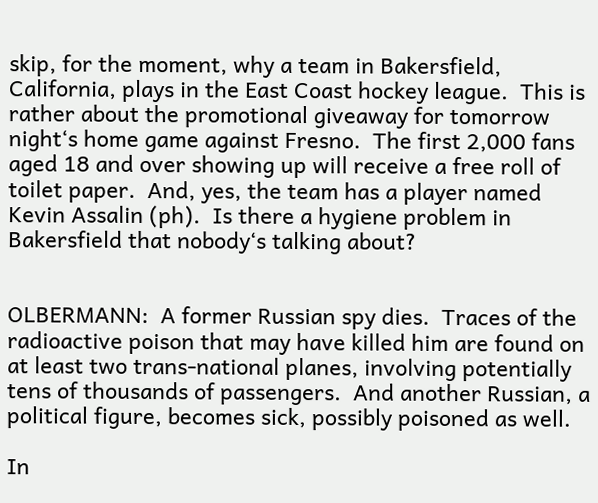skip, for the moment, why a team in Bakersfield, California, plays in the East Coast hockey league.  This is rather about the promotional giveaway for tomorrow night‘s home game against Fresno.  The first 2,000 fans aged 18 and over showing up will receive a free roll of toilet paper.  And, yes, the team has a player named Kevin Assalin (ph).  Is there a hygiene problem in Bakersfield that nobody‘s talking about?


OLBERMANN:  A former Russian spy dies.  Traces of the radioactive poison that may have killed him are found on at least two trans-national planes, involving potentially tens of thousands of passengers.  And another Russian, a political figure, becomes sick, possibly poisoned as well.

In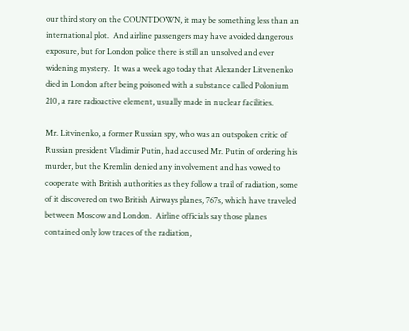our third story on the COUNTDOWN, it may be something less than an international plot.  And airline passengers may have avoided dangerous exposure, but for London police there is still an unsolved and ever widening mystery.  It was a week ago today that Alexander Litvenenko died in London after being poisoned with a substance called Polonium 210, a rare radioactive element, usually made in nuclear facilities.

Mr. Litvinenko, a former Russian spy, who was an outspoken critic of Russian president Vladimir Putin, had accused Mr. Putin of ordering his murder, but the Kremlin denied any involvement and has vowed to cooperate with British authorities as they follow a trail of radiation, some of it discovered on two British Airways planes, 767s, which have traveled between Moscow and London.  Airline officials say those planes contained only low traces of the radiation,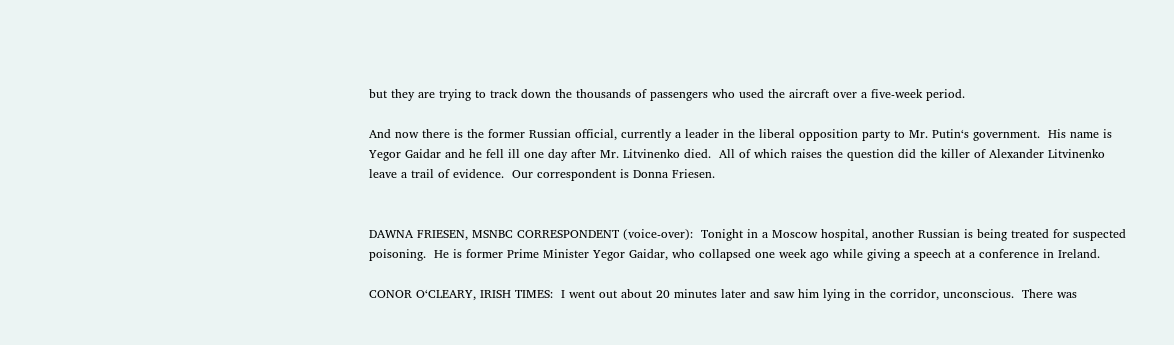but they are trying to track down the thousands of passengers who used the aircraft over a five-week period.

And now there is the former Russian official, currently a leader in the liberal opposition party to Mr. Putin‘s government.  His name is Yegor Gaidar and he fell ill one day after Mr. Litvinenko died.  All of which raises the question did the killer of Alexander Litvinenko leave a trail of evidence.  Our correspondent is Donna Friesen.


DAWNA FRIESEN, MSNBC CORRESPONDENT (voice-over):  Tonight in a Moscow hospital, another Russian is being treated for suspected poisoning.  He is former Prime Minister Yegor Gaidar, who collapsed one week ago while giving a speech at a conference in Ireland.

CONOR O‘CLEARY, IRISH TIMES:  I went out about 20 minutes later and saw him lying in the corridor, unconscious.  There was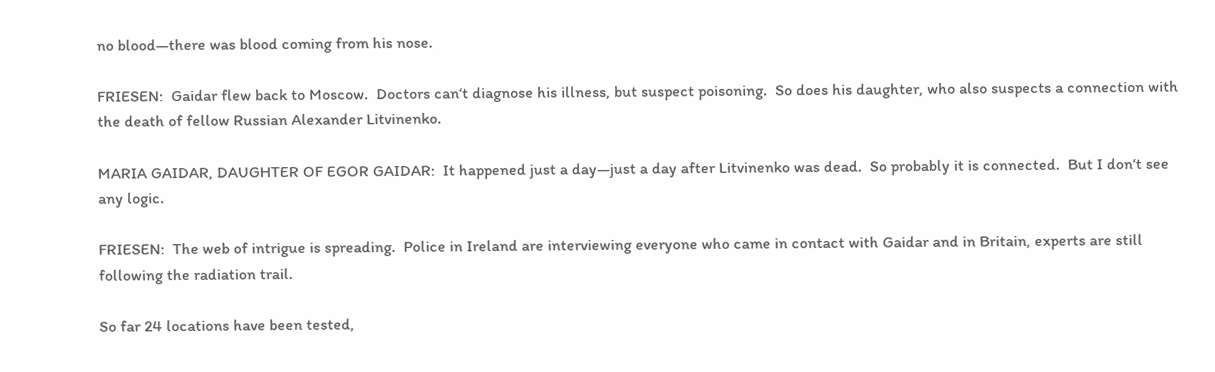no blood—there was blood coming from his nose.

FRIESEN:  Gaidar flew back to Moscow.  Doctors can‘t diagnose his illness, but suspect poisoning.  So does his daughter, who also suspects a connection with the death of fellow Russian Alexander Litvinenko.

MARIA GAIDAR, DAUGHTER OF EGOR GAIDAR:  It happened just a day—just a day after Litvinenko was dead.  So probably it is connected.  But I don‘t see any logic.

FRIESEN:  The web of intrigue is spreading.  Police in Ireland are interviewing everyone who came in contact with Gaidar and in Britain, experts are still following the radiation trail.

So far 24 locations have been tested,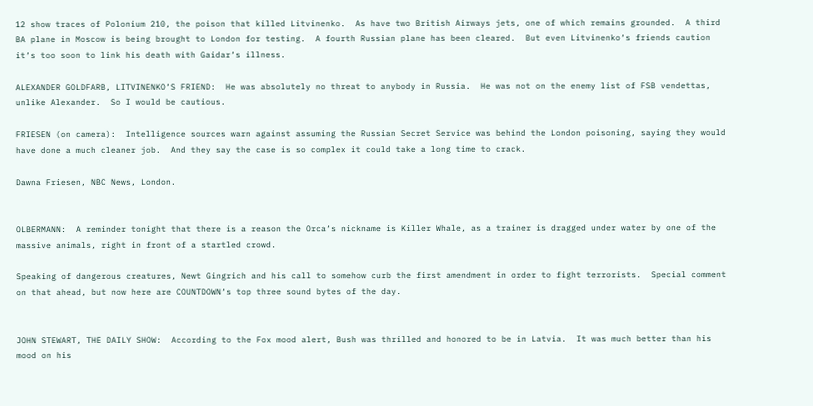12 show traces of Polonium 210, the poison that killed Litvinenko.  As have two British Airways jets, one of which remains grounded.  A third BA plane in Moscow is being brought to London for testing.  A fourth Russian plane has been cleared.  But even Litvinenko‘s friends caution it‘s too soon to link his death with Gaidar‘s illness.

ALEXANDER GOLDFARB, LITVINENKO‘S FRIEND:  He was absolutely no threat to anybody in Russia.  He was not on the enemy list of FSB vendettas, unlike Alexander.  So I would be cautious.

FRIESEN (on camera):  Intelligence sources warn against assuming the Russian Secret Service was behind the London poisoning, saying they would have done a much cleaner job.  And they say the case is so complex it could take a long time to crack.

Dawna Friesen, NBC News, London.


OLBERMANN:  A reminder tonight that there is a reason the Orca‘s nickname is Killer Whale, as a trainer is dragged under water by one of the massive animals, right in front of a startled crowd.

Speaking of dangerous creatures, Newt Gingrich and his call to somehow curb the first amendment in order to fight terrorists.  Special comment on that ahead, but now here are COUNTDOWN‘s top three sound bytes of the day.


JOHN STEWART, THE DAILY SHOW:  According to the Fox mood alert, Bush was thrilled and honored to be in Latvia.  It was much better than his mood on his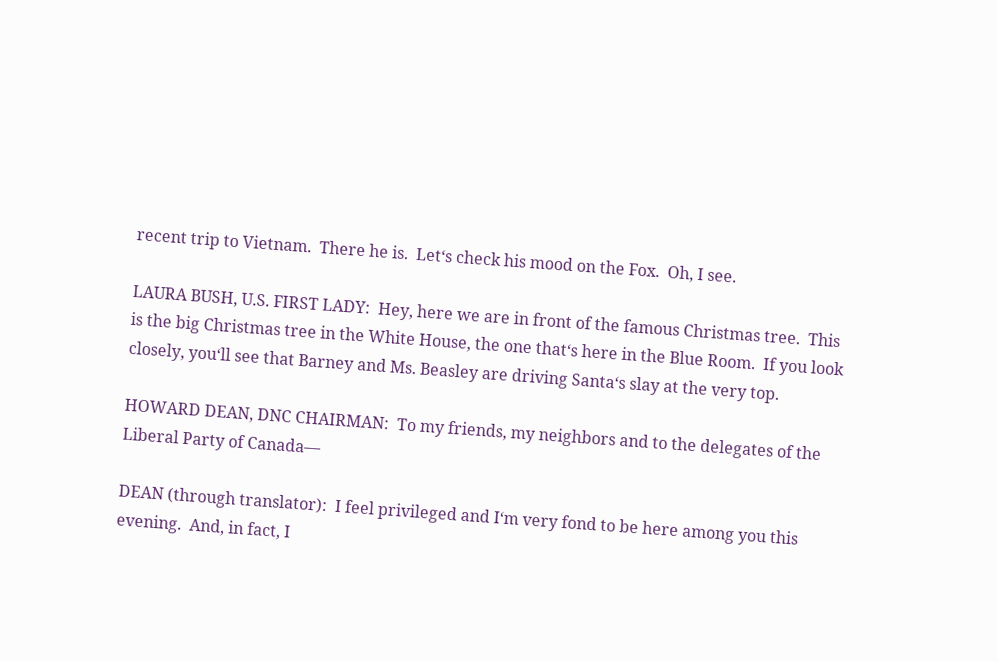recent trip to Vietnam.  There he is.  Let‘s check his mood on the Fox.  Oh, I see.

LAURA BUSH, U.S. FIRST LADY:  Hey, here we are in front of the famous Christmas tree.  This is the big Christmas tree in the White House, the one that‘s here in the Blue Room.  If you look closely, you‘ll see that Barney and Ms. Beasley are driving Santa‘s slay at the very top.

HOWARD DEAN, DNC CHAIRMAN:  To my friends, my neighbors and to the delegates of the Liberal Party of Canada—

DEAN (through translator):  I feel privileged and I‘m very fond to be here among you this evening.  And, in fact, I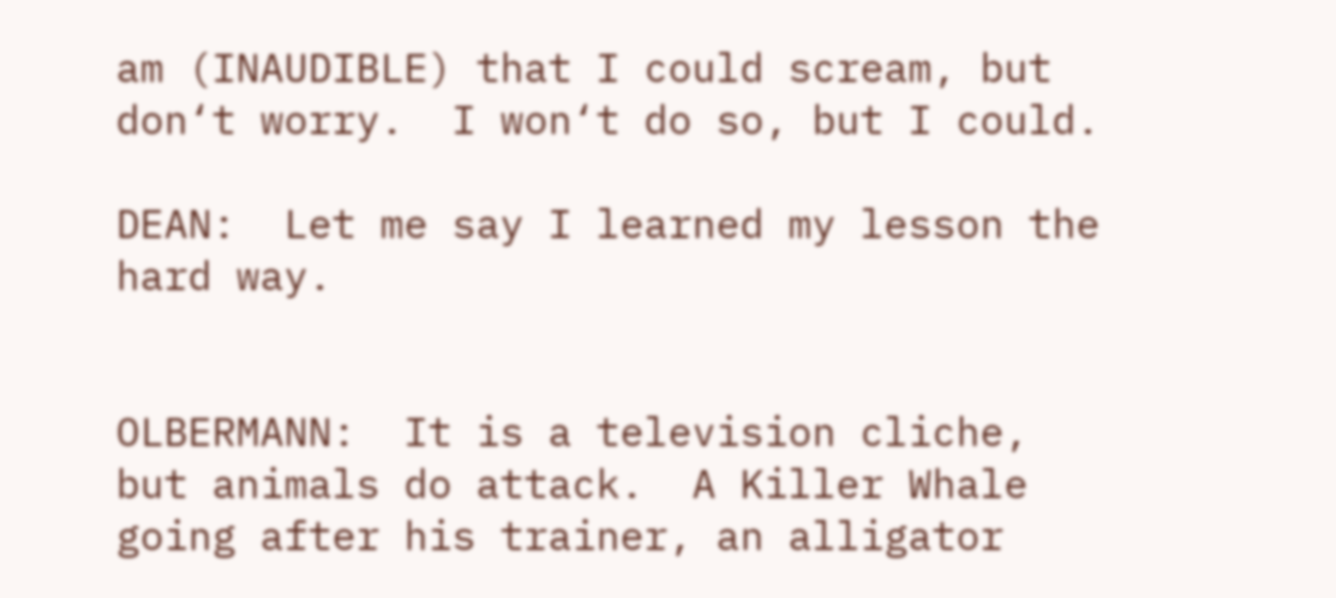am (INAUDIBLE) that I could scream, but don‘t worry.  I won‘t do so, but I could.

DEAN:  Let me say I learned my lesson the hard way.


OLBERMANN:  It is a television cliche, but animals do attack.  A Killer Whale going after his trainer, an alligator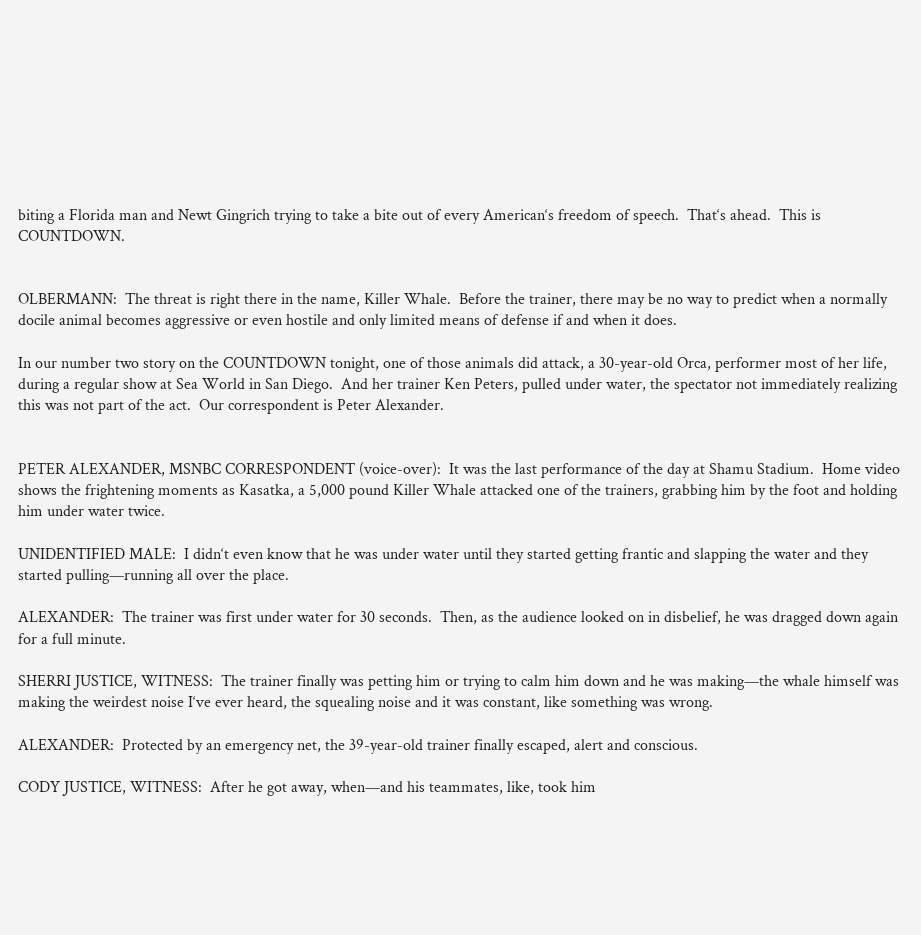biting a Florida man and Newt Gingrich trying to take a bite out of every American‘s freedom of speech.  That‘s ahead.  This is COUNTDOWN.


OLBERMANN:  The threat is right there in the name, Killer Whale.  Before the trainer, there may be no way to predict when a normally docile animal becomes aggressive or even hostile and only limited means of defense if and when it does.

In our number two story on the COUNTDOWN tonight, one of those animals did attack, a 30-year-old Orca, performer most of her life, during a regular show at Sea World in San Diego.  And her trainer Ken Peters, pulled under water, the spectator not immediately realizing this was not part of the act.  Our correspondent is Peter Alexander.


PETER ALEXANDER, MSNBC CORRESPONDENT (voice-over):  It was the last performance of the day at Shamu Stadium.  Home video shows the frightening moments as Kasatka, a 5,000 pound Killer Whale attacked one of the trainers, grabbing him by the foot and holding him under water twice.

UNIDENTIFIED MALE:  I didn‘t even know that he was under water until they started getting frantic and slapping the water and they started pulling—running all over the place.

ALEXANDER:  The trainer was first under water for 30 seconds.  Then, as the audience looked on in disbelief, he was dragged down again for a full minute.

SHERRI JUSTICE, WITNESS:  The trainer finally was petting him or trying to calm him down and he was making—the whale himself was making the weirdest noise I‘ve ever heard, the squealing noise and it was constant, like something was wrong.

ALEXANDER:  Protected by an emergency net, the 39-year-old trainer finally escaped, alert and conscious.

CODY JUSTICE, WITNESS:  After he got away, when—and his teammates, like, took him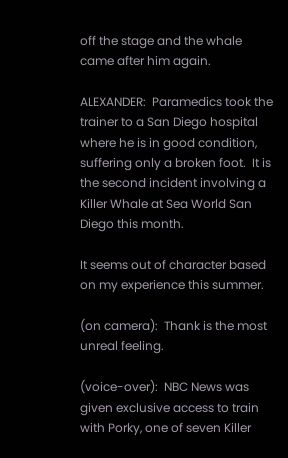off the stage and the whale came after him again.

ALEXANDER:  Paramedics took the trainer to a San Diego hospital where he is in good condition, suffering only a broken foot.  It is the second incident involving a Killer Whale at Sea World San Diego this month.

It seems out of character based on my experience this summer.

(on camera):  Thank is the most unreal feeling.

(voice-over):  NBC News was given exclusive access to train with Porky, one of seven Killer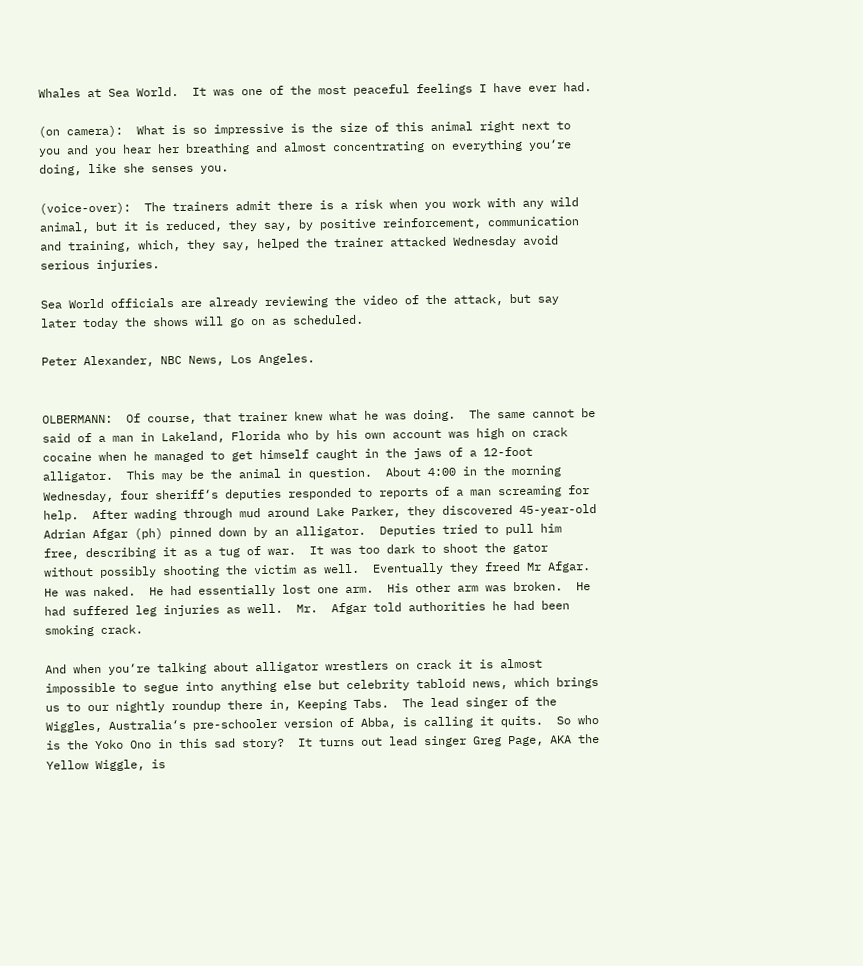Whales at Sea World.  It was one of the most peaceful feelings I have ever had.

(on camera):  What is so impressive is the size of this animal right next to you and you hear her breathing and almost concentrating on everything you‘re doing, like she senses you.

(voice-over):  The trainers admit there is a risk when you work with any wild animal, but it is reduced, they say, by positive reinforcement, communication and training, which, they say, helped the trainer attacked Wednesday avoid serious injuries.

Sea World officials are already reviewing the video of the attack, but say later today the shows will go on as scheduled.

Peter Alexander, NBC News, Los Angeles.


OLBERMANN:  Of course, that trainer knew what he was doing.  The same cannot be said of a man in Lakeland, Florida who by his own account was high on crack cocaine when he managed to get himself caught in the jaws of a 12-foot alligator.  This may be the animal in question.  About 4:00 in the morning Wednesday, four sheriff‘s deputies responded to reports of a man screaming for help.  After wading through mud around Lake Parker, they discovered 45-year-old Adrian Afgar (ph) pinned down by an alligator.  Deputies tried to pull him free, describing it as a tug of war.  It was too dark to shoot the gator without possibly shooting the victim as well.  Eventually they freed Mr Afgar.  He was naked.  He had essentially lost one arm.  His other arm was broken.  He had suffered leg injuries as well.  Mr.  Afgar told authorities he had been smoking crack.

And when you‘re talking about alligator wrestlers on crack it is almost impossible to segue into anything else but celebrity tabloid news, which brings us to our nightly roundup there in, Keeping Tabs.  The lead singer of the Wiggles, Australia‘s pre-schooler version of Abba, is calling it quits.  So who is the Yoko Ono in this sad story?  It turns out lead singer Greg Page, AKA the Yellow Wiggle, is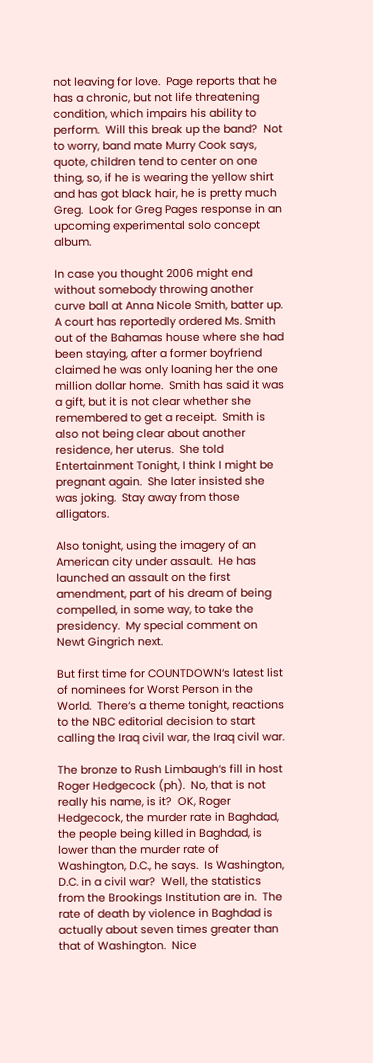not leaving for love.  Page reports that he has a chronic, but not life threatening condition, which impairs his ability to perform.  Will this break up the band?  Not to worry, band mate Murry Cook says, quote, children tend to center on one thing, so, if he is wearing the yellow shirt and has got black hair, he is pretty much Greg.  Look for Greg Pages response in an upcoming experimental solo concept album.

In case you thought 2006 might end without somebody throwing another curve ball at Anna Nicole Smith, batter up.  A court has reportedly ordered Ms. Smith out of the Bahamas house where she had been staying, after a former boyfriend claimed he was only loaning her the one million dollar home.  Smith has said it was a gift, but it is not clear whether she remembered to get a receipt.  Smith is also not being clear about another residence, her uterus.  She told Entertainment Tonight, I think I might be pregnant again.  She later insisted she was joking.  Stay away from those alligators.

Also tonight, using the imagery of an American city under assault.  He has launched an assault on the first amendment, part of his dream of being compelled, in some way, to take the presidency.  My special comment on Newt Gingrich next.

But first time for COUNTDOWN‘s latest list of nominees for Worst Person in the World.  There‘s a theme tonight, reactions to the NBC editorial decision to start calling the Iraq civil war, the Iraq civil war.

The bronze to Rush Limbaugh‘s fill in host Roger Hedgecock (ph).  No, that is not really his name, is it?  OK, Roger Hedgecock, the murder rate in Baghdad, the people being killed in Baghdad, is lower than the murder rate of Washington, D.C., he says.  Is Washington, D.C. in a civil war?  Well, the statistics from the Brookings Institution are in.  The rate of death by violence in Baghdad is actually about seven times greater than that of Washington.  Nice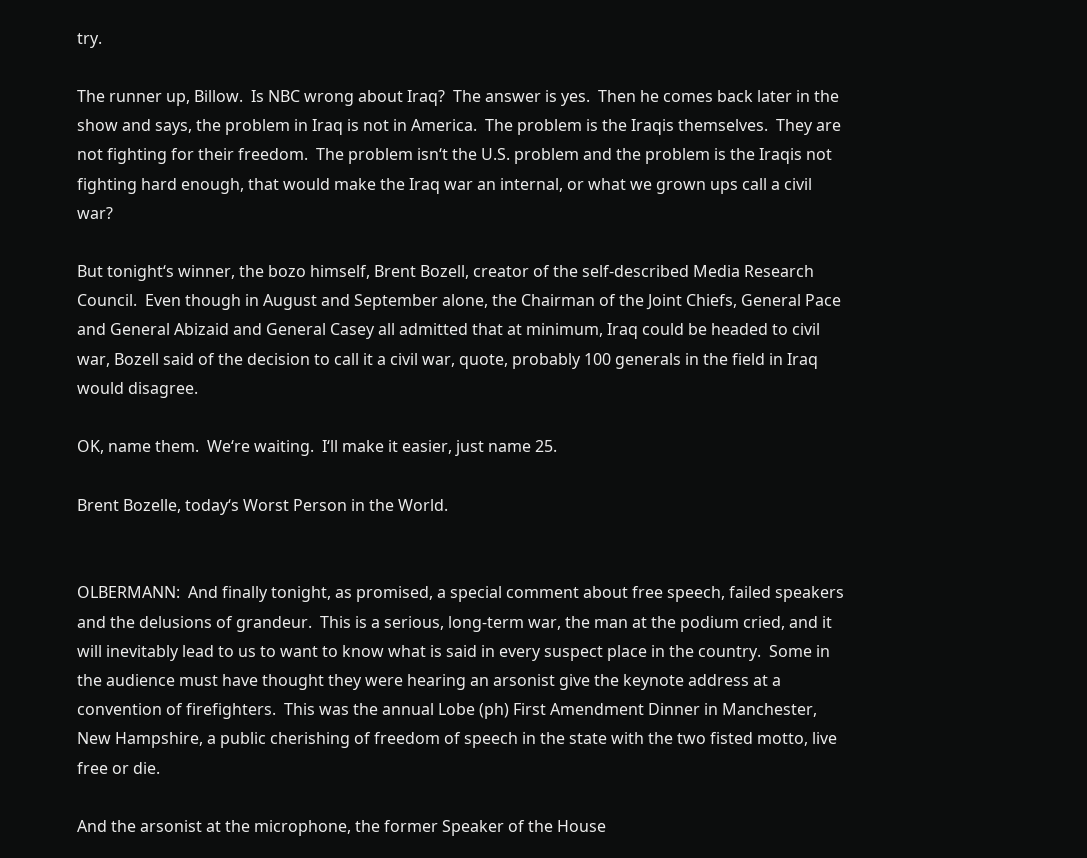try.

The runner up, Billow.  Is NBC wrong about Iraq?  The answer is yes.  Then he comes back later in the show and says, the problem in Iraq is not in America.  The problem is the Iraqis themselves.  They are not fighting for their freedom.  The problem isn‘t the U.S. problem and the problem is the Iraqis not fighting hard enough, that would make the Iraq war an internal, or what we grown ups call a civil war?

But tonight‘s winner, the bozo himself, Brent Bozell, creator of the self-described Media Research Council.  Even though in August and September alone, the Chairman of the Joint Chiefs, General Pace and General Abizaid and General Casey all admitted that at minimum, Iraq could be headed to civil war, Bozell said of the decision to call it a civil war, quote, probably 100 generals in the field in Iraq would disagree.

OK, name them.  We‘re waiting.  I‘ll make it easier, just name 25.

Brent Bozelle, today‘s Worst Person in the World.


OLBERMANN:  And finally tonight, as promised, a special comment about free speech, failed speakers and the delusions of grandeur.  This is a serious, long-term war, the man at the podium cried, and it will inevitably lead to us to want to know what is said in every suspect place in the country.  Some in the audience must have thought they were hearing an arsonist give the keynote address at a convention of firefighters.  This was the annual Lobe (ph) First Amendment Dinner in Manchester, New Hampshire, a public cherishing of freedom of speech in the state with the two fisted motto, live free or die.

And the arsonist at the microphone, the former Speaker of the House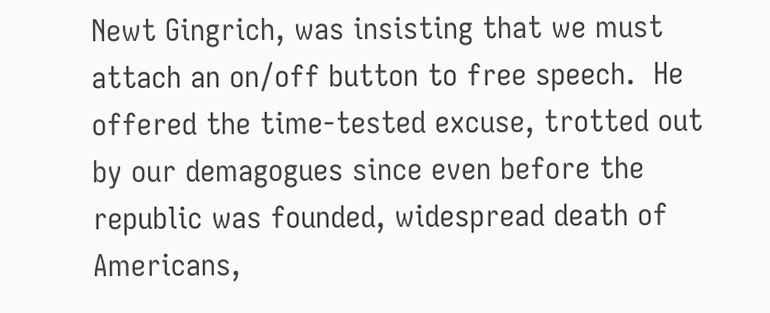Newt Gingrich, was insisting that we must attach an on/off button to free speech.  He offered the time-tested excuse, trotted out by our demagogues since even before the republic was founded, widespread death of Americans,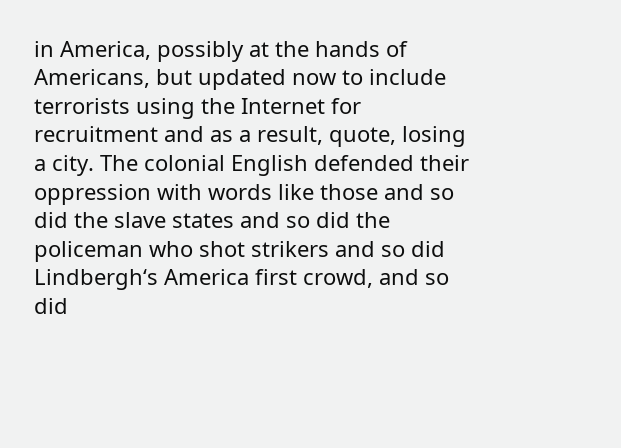in America, possibly at the hands of Americans, but updated now to include terrorists using the Internet for recruitment and as a result, quote, losing a city. The colonial English defended their oppression with words like those and so did the slave states and so did the policeman who shot strikers and so did Lindbergh‘s America first crowd, and so did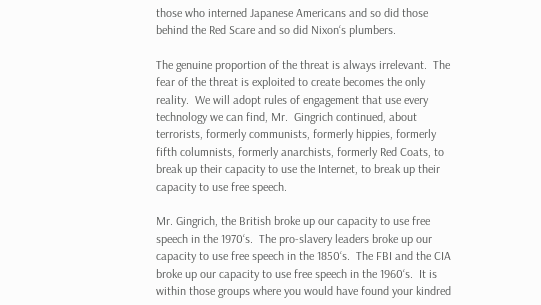those who interned Japanese Americans and so did those behind the Red Scare and so did Nixon‘s plumbers.

The genuine proportion of the threat is always irrelevant.  The fear of the threat is exploited to create becomes the only reality.  We will adopt rules of engagement that use every technology we can find, Mr.  Gingrich continued, about terrorists, formerly communists, formerly hippies, formerly fifth columnists, formerly anarchists, formerly Red Coats, to break up their capacity to use the Internet, to break up their capacity to use free speech.

Mr. Gingrich, the British broke up our capacity to use free speech in the 1970‘s.  The pro-slavery leaders broke up our capacity to use free speech in the 1850‘s.  The FBI and the CIA broke up our capacity to use free speech in the 1960‘s.  It is within those groups where you would have found your kindred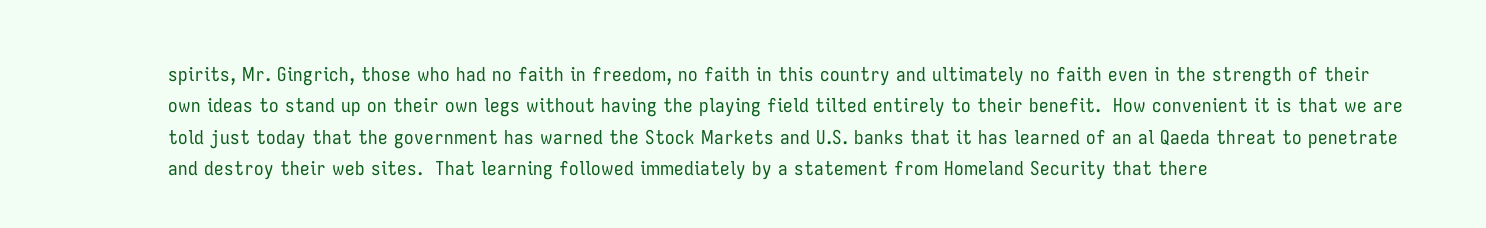spirits, Mr. Gingrich, those who had no faith in freedom, no faith in this country and ultimately no faith even in the strength of their own ideas to stand up on their own legs without having the playing field tilted entirely to their benefit.  How convenient it is that we are told just today that the government has warned the Stock Markets and U.S. banks that it has learned of an al Qaeda threat to penetrate and destroy their web sites.  That learning followed immediately by a statement from Homeland Security that there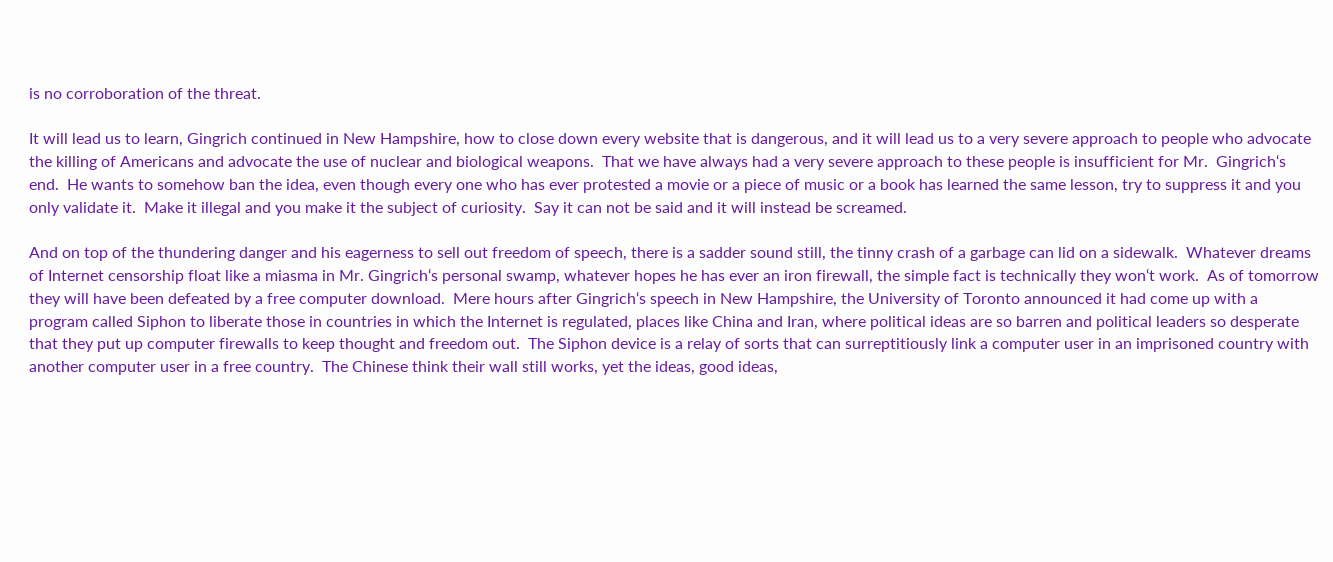is no corroboration of the threat.

It will lead us to learn, Gingrich continued in New Hampshire, how to close down every website that is dangerous, and it will lead us to a very severe approach to people who advocate the killing of Americans and advocate the use of nuclear and biological weapons.  That we have always had a very severe approach to these people is insufficient for Mr.  Gingrich‘s end.  He wants to somehow ban the idea, even though every one who has ever protested a movie or a piece of music or a book has learned the same lesson, try to suppress it and you only validate it.  Make it illegal and you make it the subject of curiosity.  Say it can not be said and it will instead be screamed.

And on top of the thundering danger and his eagerness to sell out freedom of speech, there is a sadder sound still, the tinny crash of a garbage can lid on a sidewalk.  Whatever dreams of Internet censorship float like a miasma in Mr. Gingrich‘s personal swamp, whatever hopes he has ever an iron firewall, the simple fact is technically they won‘t work.  As of tomorrow they will have been defeated by a free computer download.  Mere hours after Gingrich‘s speech in New Hampshire, the University of Toronto announced it had come up with a program called Siphon to liberate those in countries in which the Internet is regulated, places like China and Iran, where political ideas are so barren and political leaders so desperate that they put up computer firewalls to keep thought and freedom out.  The Siphon device is a relay of sorts that can surreptitiously link a computer user in an imprisoned country with another computer user in a free country.  The Chinese think their wall still works, yet the ideas, good ideas,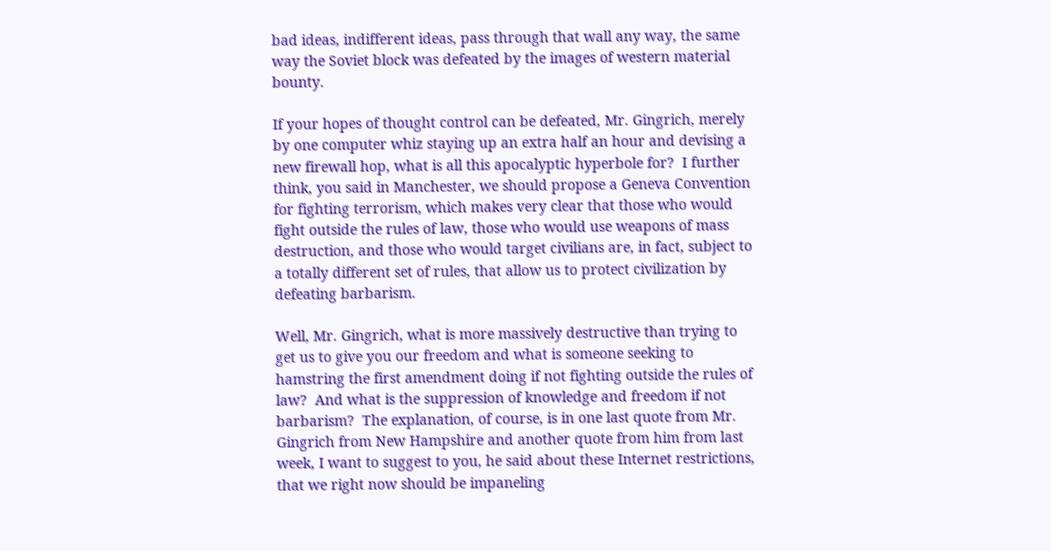bad ideas, indifferent ideas, pass through that wall any way, the same way the Soviet block was defeated by the images of western material bounty.

If your hopes of thought control can be defeated, Mr. Gingrich, merely by one computer whiz staying up an extra half an hour and devising a new firewall hop, what is all this apocalyptic hyperbole for?  I further think, you said in Manchester, we should propose a Geneva Convention for fighting terrorism, which makes very clear that those who would fight outside the rules of law, those who would use weapons of mass destruction, and those who would target civilians are, in fact, subject to a totally different set of rules, that allow us to protect civilization by defeating barbarism.

Well, Mr. Gingrich, what is more massively destructive than trying to get us to give you our freedom and what is someone seeking to hamstring the first amendment doing if not fighting outside the rules of law?  And what is the suppression of knowledge and freedom if not barbarism?  The explanation, of course, is in one last quote from Mr. Gingrich from New Hampshire and another quote from him from last week, I want to suggest to you, he said about these Internet restrictions, that we right now should be impaneling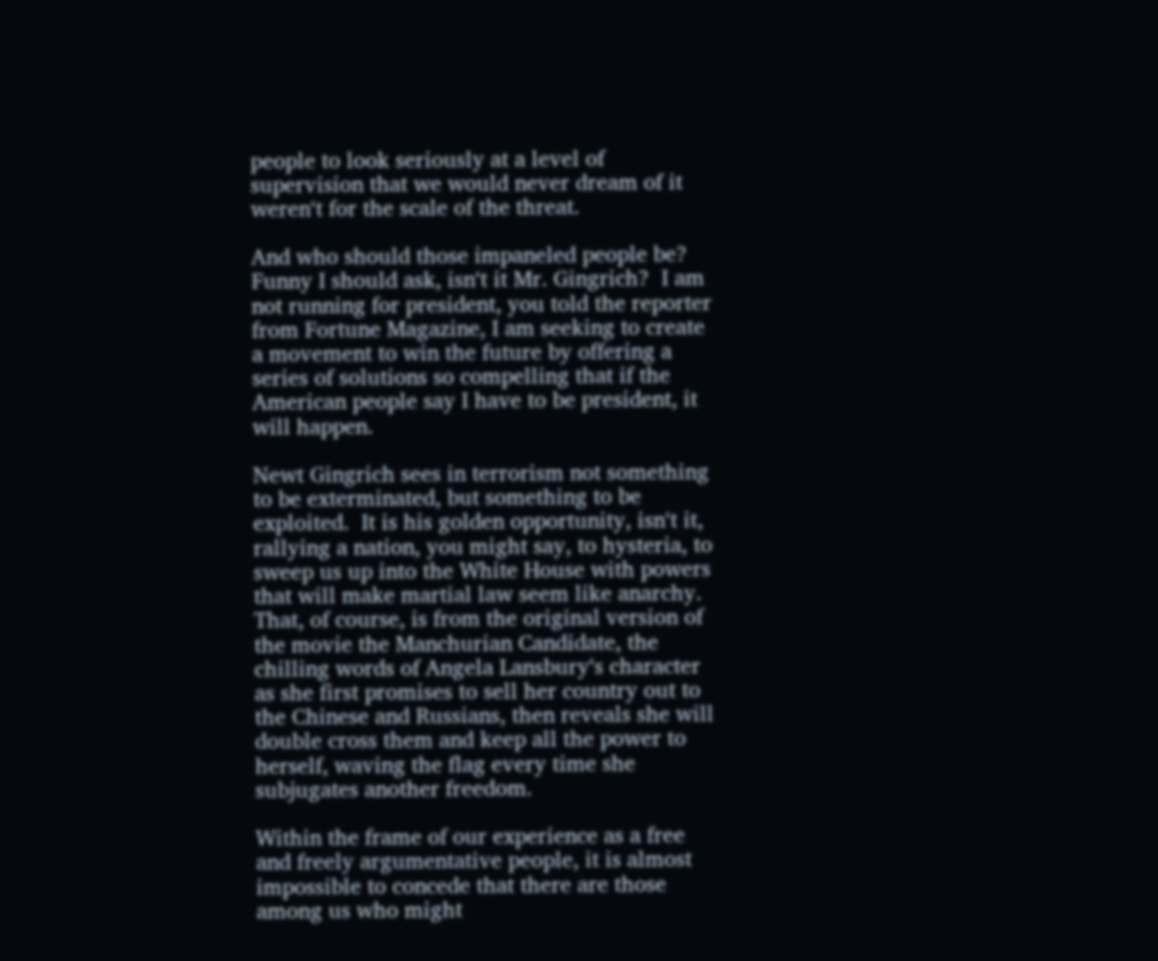people to look seriously at a level of supervision that we would never dream of it weren‘t for the scale of the threat.

And who should those impaneled people be?  Funny I should ask, isn‘t it Mr. Gingrich?  I am not running for president, you told the reporter from Fortune Magazine, I am seeking to create a movement to win the future by offering a series of solutions so compelling that if the American people say I have to be president, it will happen.

Newt Gingrich sees in terrorism not something to be exterminated, but something to be exploited.  It is his golden opportunity, isn‘t it, rallying a nation, you might say, to hysteria, to sweep us up into the White House with powers that will make martial law seem like anarchy.  That, of course, is from the original version of the movie the Manchurian Candidate, the chilling words of Angela Lansbury‘s character as she first promises to sell her country out to the Chinese and Russians, then reveals she will double cross them and keep all the power to herself, waving the flag every time she subjugates another freedom.

Within the frame of our experience as a free and freely argumentative people, it is almost impossible to concede that there are those among us who might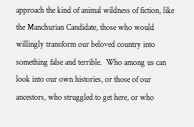approach the kind of animal wildness of fiction, like the Manchurian Candidate, those who would willingly transform our beloved country into something false and terrible.  Who among us can look into our own histories, or those of our ancestors, who struggled to get here, or who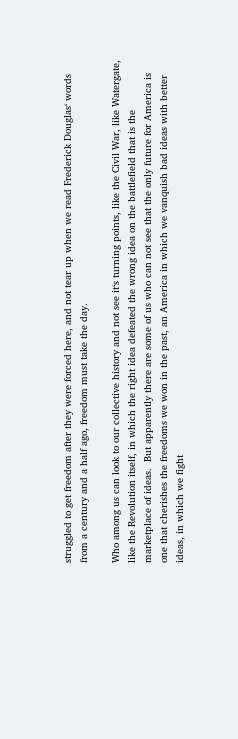struggled to get freedom after they were forced here, and not tear up when we read Frederick Douglas‘ words from a century and a half ago, freedom must take the day.

Who among us can look to our collective history and not see it‘s turning points, like the Civil War, like Watergate, like the Revolution itself, in which the right idea defeated the wrong idea on the battlefield that is the marketplace of ideas.  But apparently there are some of us who can not see that the only future for America is one that cherishes the freedoms we won in the past, an America in which we vanquish bad ideas with better ideas, in which we fight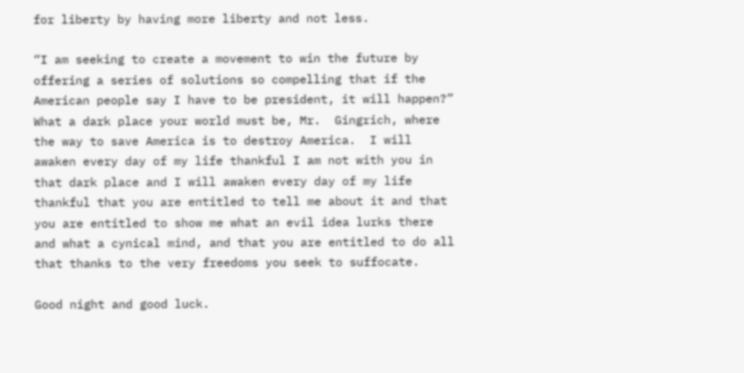for liberty by having more liberty and not less.

“I am seeking to create a movement to win the future by offering a series of solutions so compelling that if the American people say I have to be president, it will happen?”  What a dark place your world must be, Mr.  Gingrich, where the way to save America is to destroy America.  I will awaken every day of my life thankful I am not with you in that dark place and I will awaken every day of my life thankful that you are entitled to tell me about it and that you are entitled to show me what an evil idea lurks there and what a cynical mind, and that you are entitled to do all that thanks to the very freedoms you seek to suffocate.

Good night and good luck.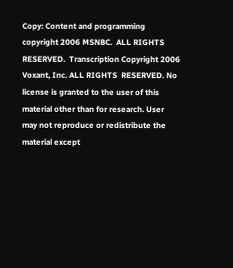Copy: Content and programming copyright 2006 MSNBC.  ALL RIGHTS RESERVED.  Transcription Copyright 2006 Voxant, Inc. ALL RIGHTS  RESERVED. No license is granted to the user of this material other than for research. User may not reproduce or redistribute the material except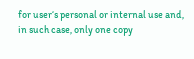for user‘s personal or internal use and, in such case, only one copy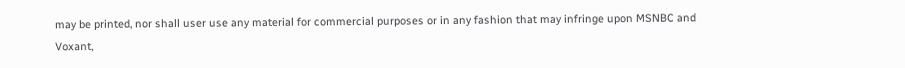may be printed, nor shall user use any material for commercial purposes or in any fashion that may infringe upon MSNBC and Voxant,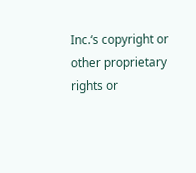Inc.‘s copyright or other proprietary rights or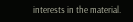interests in the material.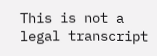This is not a legal transcript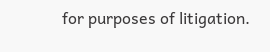for purposes of litigation.